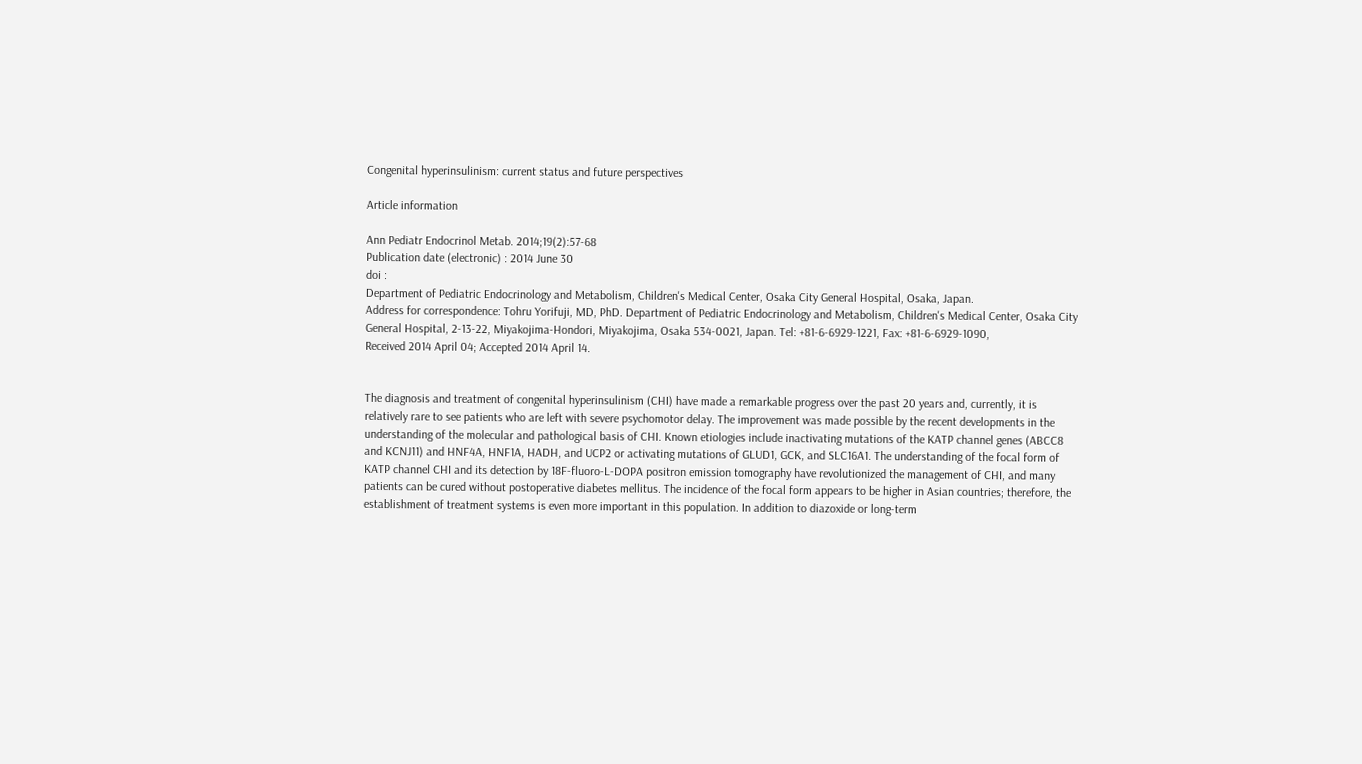Congenital hyperinsulinism: current status and future perspectives

Article information

Ann Pediatr Endocrinol Metab. 2014;19(2):57-68
Publication date (electronic) : 2014 June 30
doi :
Department of Pediatric Endocrinology and Metabolism, Children's Medical Center, Osaka City General Hospital, Osaka, Japan.
Address for correspondence: Tohru Yorifuji, MD, PhD. Department of Pediatric Endocrinology and Metabolism, Children's Medical Center, Osaka City General Hospital, 2-13-22, Miyakojima-Hondori, Miyakojima, Osaka 534-0021, Japan. Tel: +81-6-6929-1221, Fax: +81-6-6929-1090,
Received 2014 April 04; Accepted 2014 April 14.


The diagnosis and treatment of congenital hyperinsulinism (CHI) have made a remarkable progress over the past 20 years and, currently, it is relatively rare to see patients who are left with severe psychomotor delay. The improvement was made possible by the recent developments in the understanding of the molecular and pathological basis of CHI. Known etiologies include inactivating mutations of the KATP channel genes (ABCC8 and KCNJ11) and HNF4A, HNF1A, HADH, and UCP2 or activating mutations of GLUD1, GCK, and SLC16A1. The understanding of the focal form of KATP channel CHI and its detection by 18F-fluoro-L-DOPA positron emission tomography have revolutionized the management of CHI, and many patients can be cured without postoperative diabetes mellitus. The incidence of the focal form appears to be higher in Asian countries; therefore, the establishment of treatment systems is even more important in this population. In addition to diazoxide or long-term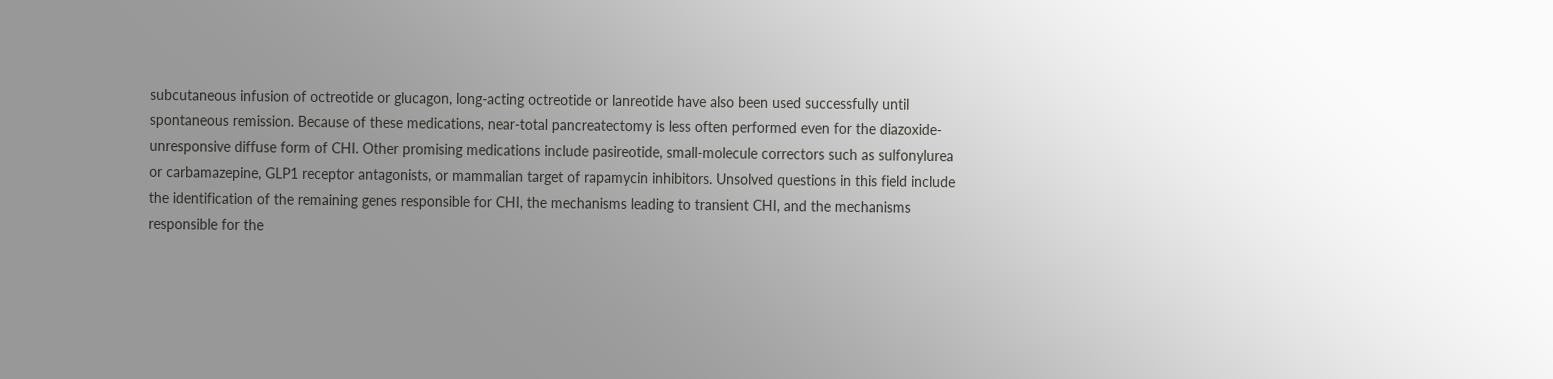subcutaneous infusion of octreotide or glucagon, long-acting octreotide or lanreotide have also been used successfully until spontaneous remission. Because of these medications, near-total pancreatectomy is less often performed even for the diazoxide-unresponsive diffuse form of CHI. Other promising medications include pasireotide, small-molecule correctors such as sulfonylurea or carbamazepine, GLP1 receptor antagonists, or mammalian target of rapamycin inhibitors. Unsolved questions in this field include the identification of the remaining genes responsible for CHI, the mechanisms leading to transient CHI, and the mechanisms responsible for the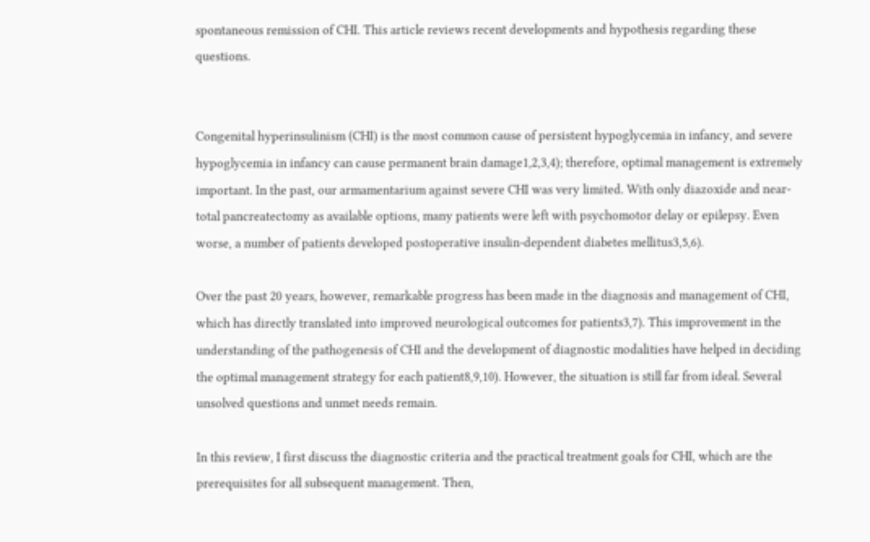spontaneous remission of CHI. This article reviews recent developments and hypothesis regarding these questions.


Congenital hyperinsulinism (CHI) is the most common cause of persistent hypoglycemia in infancy, and severe hypoglycemia in infancy can cause permanent brain damage1,2,3,4); therefore, optimal management is extremely important. In the past, our armamentarium against severe CHI was very limited. With only diazoxide and near-total pancreatectomy as available options, many patients were left with psychomotor delay or epilepsy. Even worse, a number of patients developed postoperative insulin-dependent diabetes mellitus3,5,6).

Over the past 20 years, however, remarkable progress has been made in the diagnosis and management of CHI, which has directly translated into improved neurological outcomes for patients3,7). This improvement in the understanding of the pathogenesis of CHI and the development of diagnostic modalities have helped in deciding the optimal management strategy for each patient8,9,10). However, the situation is still far from ideal. Several unsolved questions and unmet needs remain.

In this review, I first discuss the diagnostic criteria and the practical treatment goals for CHI, which are the prerequisites for all subsequent management. Then,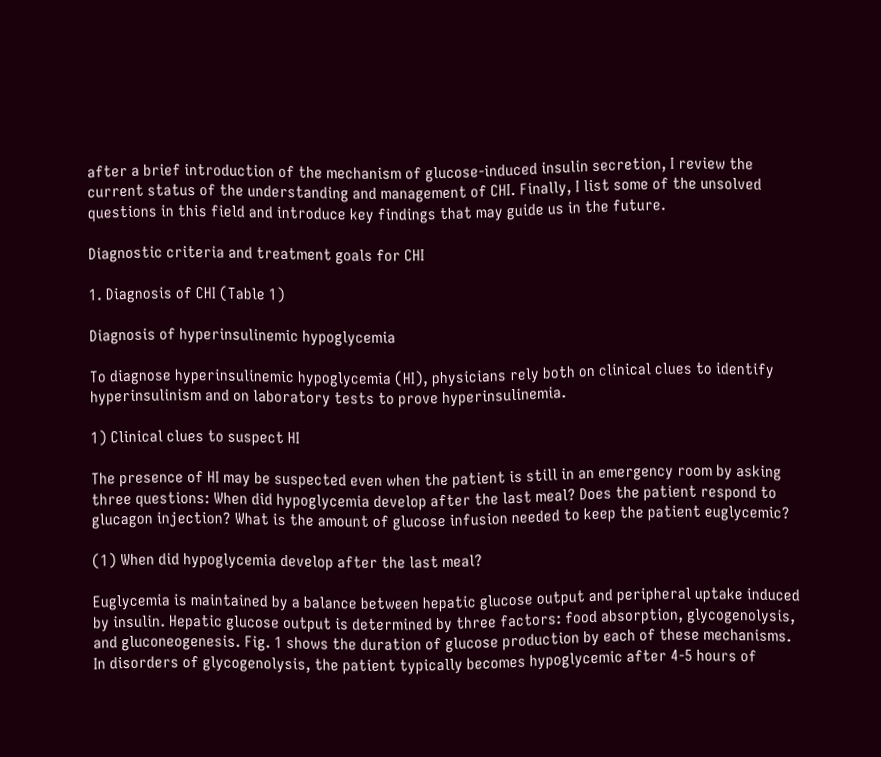after a brief introduction of the mechanism of glucose-induced insulin secretion, I review the current status of the understanding and management of CHI. Finally, I list some of the unsolved questions in this field and introduce key findings that may guide us in the future.

Diagnostic criteria and treatment goals for CHI

1. Diagnosis of CHI (Table 1)

Diagnosis of hyperinsulinemic hypoglycemia

To diagnose hyperinsulinemic hypoglycemia (HI), physicians rely both on clinical clues to identify hyperinsulinism and on laboratory tests to prove hyperinsulinemia.

1) Clinical clues to suspect HI

The presence of HI may be suspected even when the patient is still in an emergency room by asking three questions: When did hypoglycemia develop after the last meal? Does the patient respond to glucagon injection? What is the amount of glucose infusion needed to keep the patient euglycemic?

(1) When did hypoglycemia develop after the last meal?

Euglycemia is maintained by a balance between hepatic glucose output and peripheral uptake induced by insulin. Hepatic glucose output is determined by three factors: food absorption, glycogenolysis, and gluconeogenesis. Fig. 1 shows the duration of glucose production by each of these mechanisms. In disorders of glycogenolysis, the patient typically becomes hypoglycemic after 4-5 hours of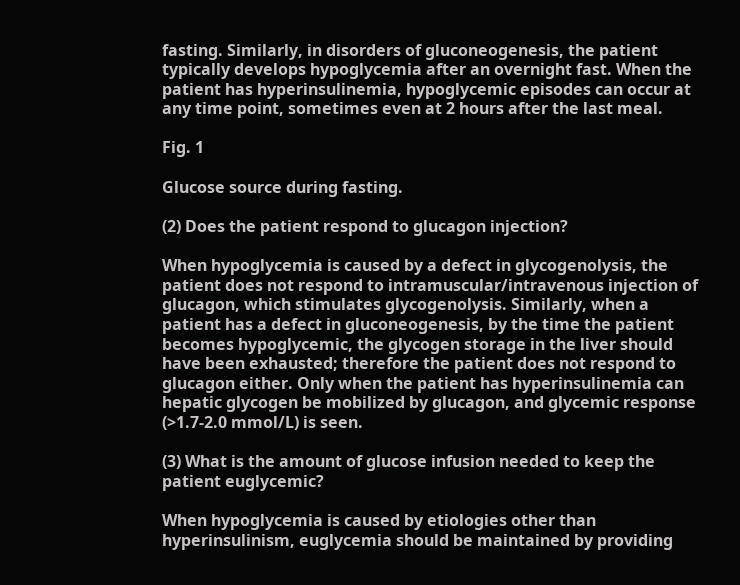fasting. Similarly, in disorders of gluconeogenesis, the patient typically develops hypoglycemia after an overnight fast. When the patient has hyperinsulinemia, hypoglycemic episodes can occur at any time point, sometimes even at 2 hours after the last meal.

Fig. 1

Glucose source during fasting.

(2) Does the patient respond to glucagon injection?

When hypoglycemia is caused by a defect in glycogenolysis, the patient does not respond to intramuscular/intravenous injection of glucagon, which stimulates glycogenolysis. Similarly, when a patient has a defect in gluconeogenesis, by the time the patient becomes hypoglycemic, the glycogen storage in the liver should have been exhausted; therefore the patient does not respond to glucagon either. Only when the patient has hyperinsulinemia can hepatic glycogen be mobilized by glucagon, and glycemic response (>1.7-2.0 mmol/L) is seen.

(3) What is the amount of glucose infusion needed to keep the patient euglycemic?

When hypoglycemia is caused by etiologies other than hyperinsulinism, euglycemia should be maintained by providing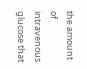the amount of intravenous glucose that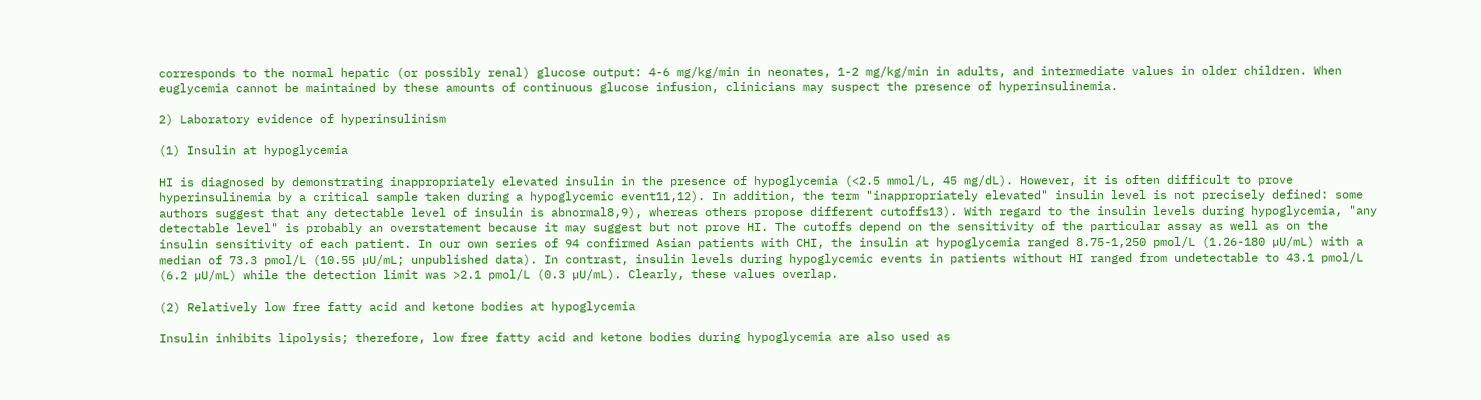corresponds to the normal hepatic (or possibly renal) glucose output: 4-6 mg/kg/min in neonates, 1-2 mg/kg/min in adults, and intermediate values in older children. When euglycemia cannot be maintained by these amounts of continuous glucose infusion, clinicians may suspect the presence of hyperinsulinemia.

2) Laboratory evidence of hyperinsulinism

(1) Insulin at hypoglycemia

HI is diagnosed by demonstrating inappropriately elevated insulin in the presence of hypoglycemia (<2.5 mmol/L, 45 mg/dL). However, it is often difficult to prove hyperinsulinemia by a critical sample taken during a hypoglycemic event11,12). In addition, the term "inappropriately elevated" insulin level is not precisely defined: some authors suggest that any detectable level of insulin is abnormal8,9), whereas others propose different cutoffs13). With regard to the insulin levels during hypoglycemia, "any detectable level" is probably an overstatement because it may suggest but not prove HI. The cutoffs depend on the sensitivity of the particular assay as well as on the insulin sensitivity of each patient. In our own series of 94 confirmed Asian patients with CHI, the insulin at hypoglycemia ranged 8.75-1,250 pmol/L (1.26-180 µU/mL) with a median of 73.3 pmol/L (10.55 µU/mL; unpublished data). In contrast, insulin levels during hypoglycemic events in patients without HI ranged from undetectable to 43.1 pmol/L (6.2 µU/mL) while the detection limit was >2.1 pmol/L (0.3 µU/mL). Clearly, these values overlap.

(2) Relatively low free fatty acid and ketone bodies at hypoglycemia

Insulin inhibits lipolysis; therefore, low free fatty acid and ketone bodies during hypoglycemia are also used as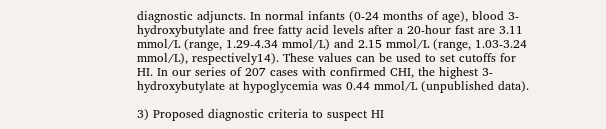diagnostic adjuncts. In normal infants (0-24 months of age), blood 3-hydroxybutylate and free fatty acid levels after a 20-hour fast are 3.11 mmol/L (range, 1.29-4.34 mmol/L) and 2.15 mmol/L (range, 1.03-3.24 mmol/L), respectively14). These values can be used to set cutoffs for HI. In our series of 207 cases with confirmed CHI, the highest 3-hydroxybutylate at hypoglycemia was 0.44 mmol/L (unpublished data).

3) Proposed diagnostic criteria to suspect HI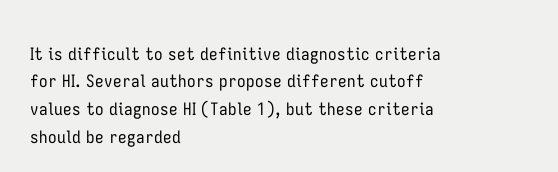It is difficult to set definitive diagnostic criteria for HI. Several authors propose different cutoff values to diagnose HI (Table 1), but these criteria should be regarded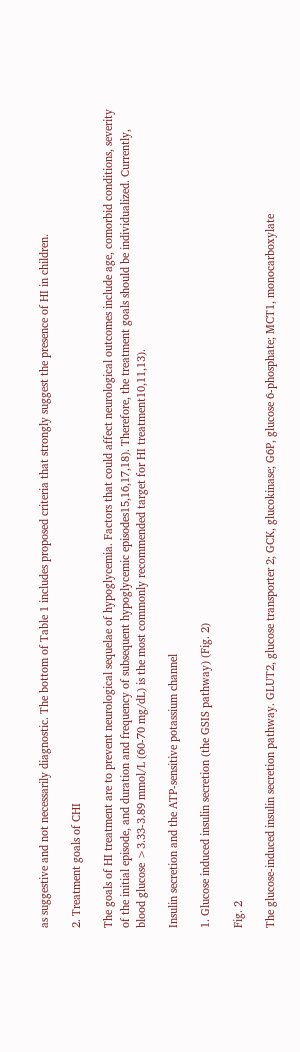as suggestive and not necessarily diagnostic. The bottom of Table 1 includes proposed criteria that strongly suggest the presence of HI in children.

2. Treatment goals of CHI

The goals of HI treatment are to prevent neurological sequelae of hypoglycemia. Factors that could affect neurological outcomes include age, comorbid conditions, severity of the initial episode, and duration and frequency of subsequent hypoglycemic episodes15,16,17,18). Therefore, the treatment goals should be individualized. Currently, blood glucose >3.33-3.89 mmol/L (60-70 mg/dL) is the most commonly recommended target for HI treatment10,11,13).

Insulin secretion and the ATP-sensitive potassium channel

1. Glucose induced insulin secretion (the GSIS pathway) (Fig. 2)

Fig. 2

The glucose-induced insulin secretion pathway. GLUT2, glucose transporter 2; GCK, glucokinase; G6P, glucose 6-phosphate; MCT1, monocarboxylate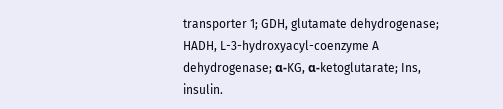transporter 1; GDH, glutamate dehydrogenase; HADH, L-3-hydroxyacyl-coenzyme A dehydrogenase; α-KG, α-ketoglutarate; Ins, insulin.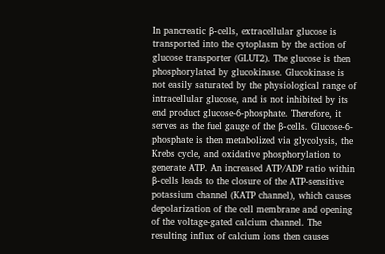In pancreatic β-cells, extracellular glucose is transported into the cytoplasm by the action of glucose transporter (GLUT2). The glucose is then phosphorylated by glucokinase. Glucokinase is not easily saturated by the physiological range of intracellular glucose, and is not inhibited by its end product glucose-6-phosphate. Therefore, it serves as the fuel gauge of the β-cells. Glucose-6-phosphate is then metabolized via glycolysis, the Krebs cycle, and oxidative phosphorylation to generate ATP. An increased ATP/ADP ratio within β-cells leads to the closure of the ATP-sensitive potassium channel (KATP channel), which causes depolarization of the cell membrane and opening of the voltage-gated calcium channel. The resulting influx of calcium ions then causes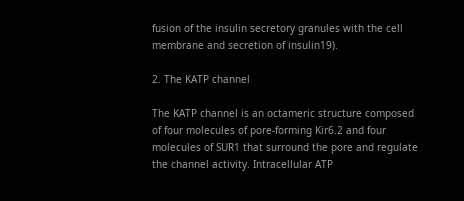fusion of the insulin secretory granules with the cell membrane and secretion of insulin19).

2. The KATP channel

The KATP channel is an octameric structure composed of four molecules of pore-forming Kir6.2 and four molecules of SUR1 that surround the pore and regulate the channel activity. Intracellular ATP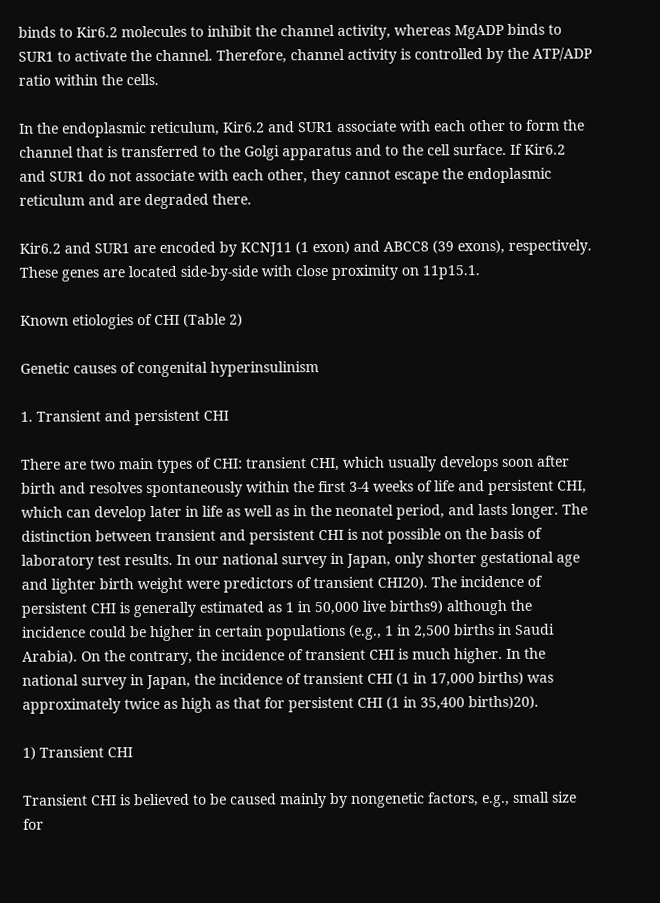binds to Kir6.2 molecules to inhibit the channel activity, whereas MgADP binds to SUR1 to activate the channel. Therefore, channel activity is controlled by the ATP/ADP ratio within the cells.

In the endoplasmic reticulum, Kir6.2 and SUR1 associate with each other to form the channel that is transferred to the Golgi apparatus and to the cell surface. If Kir6.2 and SUR1 do not associate with each other, they cannot escape the endoplasmic reticulum and are degraded there.

Kir6.2 and SUR1 are encoded by KCNJ11 (1 exon) and ABCC8 (39 exons), respectively. These genes are located side-by-side with close proximity on 11p15.1.

Known etiologies of CHI (Table 2)

Genetic causes of congenital hyperinsulinism

1. Transient and persistent CHI

There are two main types of CHI: transient CHI, which usually develops soon after birth and resolves spontaneously within the first 3-4 weeks of life and persistent CHI, which can develop later in life as well as in the neonatel period, and lasts longer. The distinction between transient and persistent CHI is not possible on the basis of laboratory test results. In our national survey in Japan, only shorter gestational age and lighter birth weight were predictors of transient CHI20). The incidence of persistent CHI is generally estimated as 1 in 50,000 live births9) although the incidence could be higher in certain populations (e.g., 1 in 2,500 births in Saudi Arabia). On the contrary, the incidence of transient CHI is much higher. In the national survey in Japan, the incidence of transient CHI (1 in 17,000 births) was approximately twice as high as that for persistent CHI (1 in 35,400 births)20).

1) Transient CHI

Transient CHI is believed to be caused mainly by nongenetic factors, e.g., small size for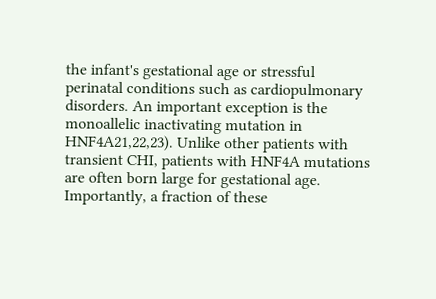the infant's gestational age or stressful perinatal conditions such as cardiopulmonary disorders. An important exception is the monoallelic inactivating mutation in HNF4A21,22,23). Unlike other patients with transient CHI, patients with HNF4A mutations are often born large for gestational age. Importantly, a fraction of these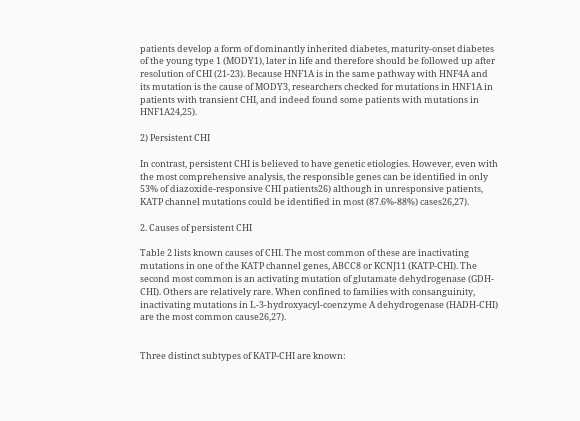patients develop a form of dominantly inherited diabetes, maturity-onset diabetes of the young type 1 (MODY1), later in life and therefore should be followed up after resolution of CHI (21-23). Because HNF1A is in the same pathway with HNF4A and its mutation is the cause of MODY3, researchers checked for mutations in HNF1A in patients with transient CHI, and indeed found some patients with mutations in HNF1A24,25).

2) Persistent CHI

In contrast, persistent CHI is believed to have genetic etiologies. However, even with the most comprehensive analysis, the responsible genes can be identified in only 53% of diazoxide-responsive CHI patients26) although in unresponsive patients, KATP channel mutations could be identified in most (87.6%-88%) cases26,27).

2. Causes of persistent CHI

Table 2 lists known causes of CHI. The most common of these are inactivating mutations in one of the KATP channel genes, ABCC8 or KCNJ11 (KATP-CHI). The second most common is an activating mutation of glutamate dehydrogenase (GDH-CHI). Others are relatively rare. When confined to families with consanguinity, inactivating mutations in L-3-hydroxyacyl-coenzyme A dehydrogenase (HADH-CHI) are the most common cause26,27).


Three distinct subtypes of KATP-CHI are known: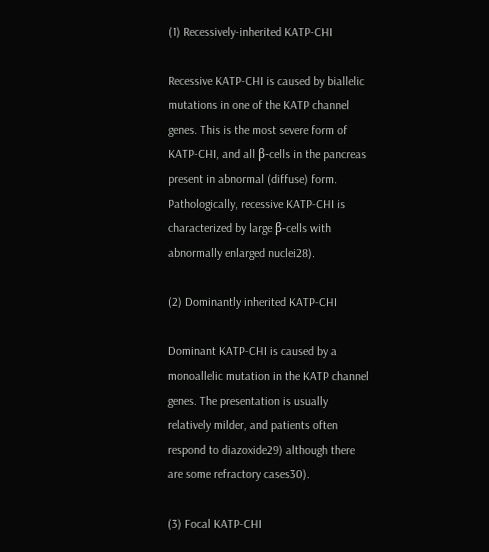(1) Recessively-inherited KATP-CHI

Recessive KATP-CHI is caused by biallelic mutations in one of the KATP channel genes. This is the most severe form of KATP-CHI, and all β-cells in the pancreas present in abnormal (diffuse) form. Pathologically, recessive KATP-CHI is characterized by large β-cells with abnormally enlarged nuclei28).

(2) Dominantly inherited KATP-CHI

Dominant KATP-CHI is caused by a monoallelic mutation in the KATP channel genes. The presentation is usually relatively milder, and patients often respond to diazoxide29) although there are some refractory cases30).

(3) Focal KATP-CHI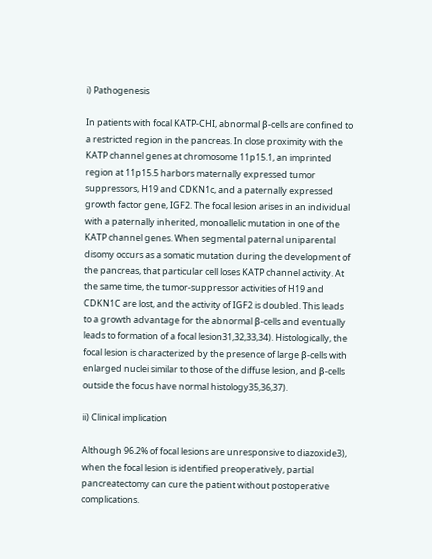i) Pathogenesis

In patients with focal KATP-CHI, abnormal β-cells are confined to a restricted region in the pancreas. In close proximity with the KATP channel genes at chromosome 11p15.1, an imprinted region at 11p15.5 harbors maternally expressed tumor suppressors, H19 and CDKN1c, and a paternally expressed growth factor gene, IGF2. The focal lesion arises in an individual with a paternally inherited, monoallelic mutation in one of the KATP channel genes. When segmental paternal uniparental disomy occurs as a somatic mutation during the development of the pancreas, that particular cell loses KATP channel activity. At the same time, the tumor-suppressor activities of H19 and CDKN1C are lost, and the activity of IGF2 is doubled. This leads to a growth advantage for the abnormal β-cells and eventually leads to formation of a focal lesion31,32,33,34). Histologically, the focal lesion is characterized by the presence of large β-cells with enlarged nuclei similar to those of the diffuse lesion, and β-cells outside the focus have normal histology35,36,37).

ii) Clinical implication

Although 96.2% of focal lesions are unresponsive to diazoxide3), when the focal lesion is identified preoperatively, partial pancreatectomy can cure the patient without postoperative complications.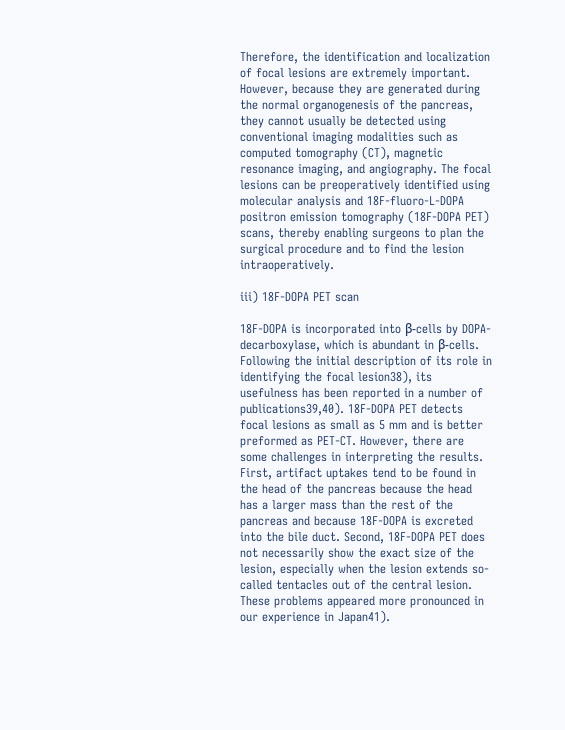Therefore, the identification and localization of focal lesions are extremely important. However, because they are generated during the normal organogenesis of the pancreas, they cannot usually be detected using conventional imaging modalities such as computed tomography (CT), magnetic resonance imaging, and angiography. The focal lesions can be preoperatively identified using molecular analysis and 18F-fluoro-L-DOPA positron emission tomography (18F-DOPA PET) scans, thereby enabling surgeons to plan the surgical procedure and to find the lesion intraoperatively.

iii) 18F-DOPA PET scan

18F-DOPA is incorporated into β-cells by DOPA-decarboxylase, which is abundant in β-cells. Following the initial description of its role in identifying the focal lesion38), its usefulness has been reported in a number of publications39,40). 18F-DOPA PET detects focal lesions as small as 5 mm and is better preformed as PET-CT. However, there are some challenges in interpreting the results. First, artifact uptakes tend to be found in the head of the pancreas because the head has a larger mass than the rest of the pancreas and because 18F-DOPA is excreted into the bile duct. Second, 18F-DOPA PET does not necessarily show the exact size of the lesion, especially when the lesion extends so-called tentacles out of the central lesion. These problems appeared more pronounced in our experience in Japan41).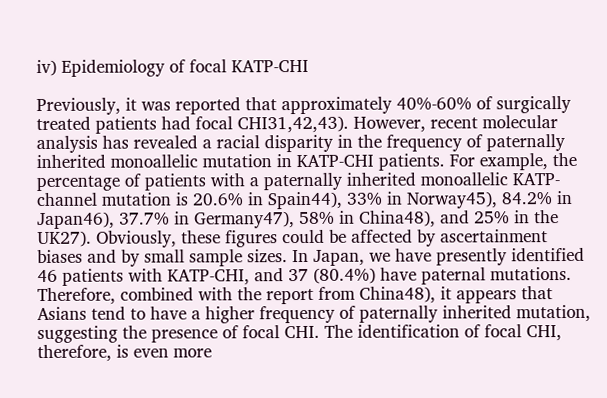iv) Epidemiology of focal KATP-CHI

Previously, it was reported that approximately 40%-60% of surgically treated patients had focal CHI31,42,43). However, recent molecular analysis has revealed a racial disparity in the frequency of paternally inherited monoallelic mutation in KATP-CHI patients. For example, the percentage of patients with a paternally inherited monoallelic KATP-channel mutation is 20.6% in Spain44), 33% in Norway45), 84.2% in Japan46), 37.7% in Germany47), 58% in China48), and 25% in the UK27). Obviously, these figures could be affected by ascertainment biases and by small sample sizes. In Japan, we have presently identified 46 patients with KATP-CHI, and 37 (80.4%) have paternal mutations. Therefore, combined with the report from China48), it appears that Asians tend to have a higher frequency of paternally inherited mutation, suggesting the presence of focal CHI. The identification of focal CHI, therefore, is even more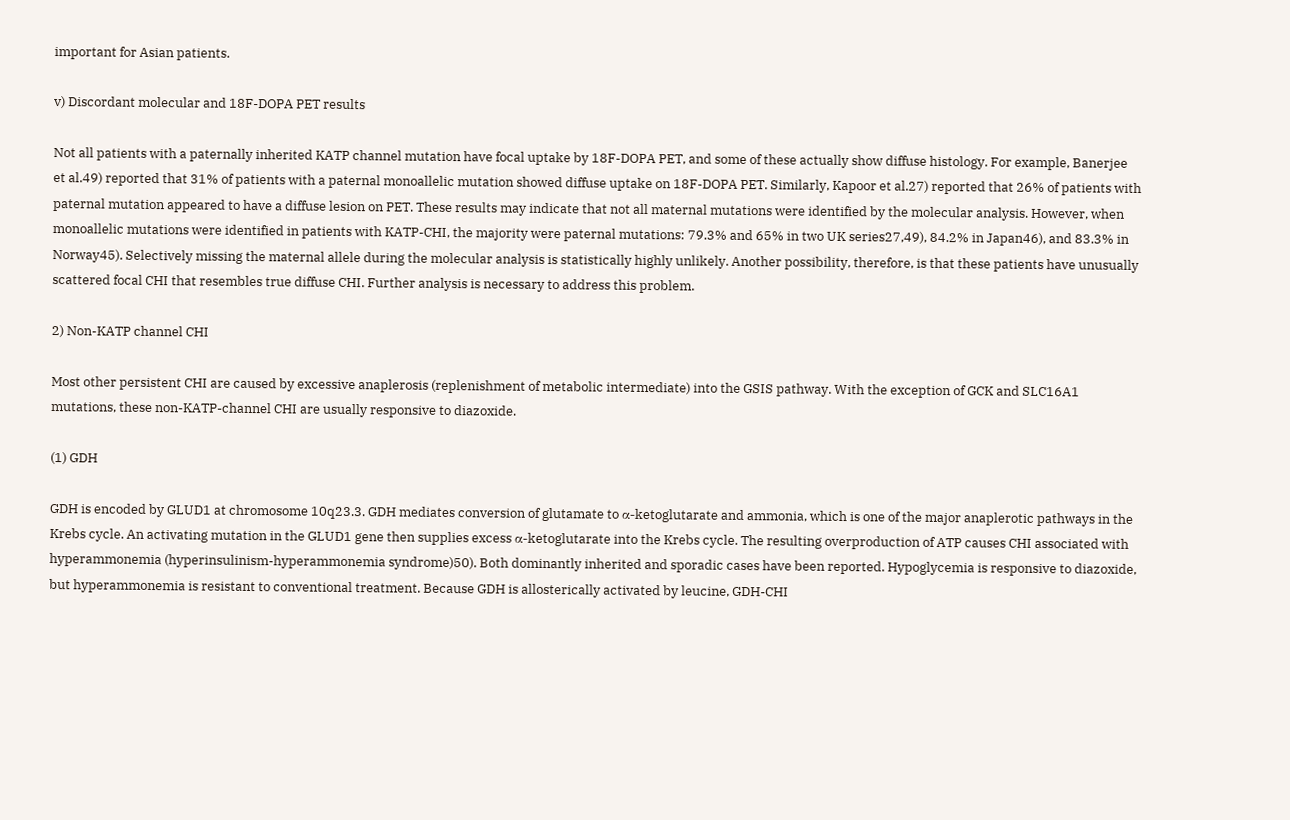important for Asian patients.

v) Discordant molecular and 18F-DOPA PET results

Not all patients with a paternally inherited KATP channel mutation have focal uptake by 18F-DOPA PET, and some of these actually show diffuse histology. For example, Banerjee et al.49) reported that 31% of patients with a paternal monoallelic mutation showed diffuse uptake on 18F-DOPA PET. Similarly, Kapoor et al.27) reported that 26% of patients with paternal mutation appeared to have a diffuse lesion on PET. These results may indicate that not all maternal mutations were identified by the molecular analysis. However, when monoallelic mutations were identified in patients with KATP-CHI, the majority were paternal mutations: 79.3% and 65% in two UK series27,49), 84.2% in Japan46), and 83.3% in Norway45). Selectively missing the maternal allele during the molecular analysis is statistically highly unlikely. Another possibility, therefore, is that these patients have unusually scattered focal CHI that resembles true diffuse CHI. Further analysis is necessary to address this problem.

2) Non-KATP channel CHI

Most other persistent CHI are caused by excessive anaplerosis (replenishment of metabolic intermediate) into the GSIS pathway. With the exception of GCK and SLC16A1 mutations, these non-KATP-channel CHI are usually responsive to diazoxide.

(1) GDH

GDH is encoded by GLUD1 at chromosome 10q23.3. GDH mediates conversion of glutamate to α-ketoglutarate and ammonia, which is one of the major anaplerotic pathways in the Krebs cycle. An activating mutation in the GLUD1 gene then supplies excess α-ketoglutarate into the Krebs cycle. The resulting overproduction of ATP causes CHI associated with hyperammonemia (hyperinsulinism-hyperammonemia syndrome)50). Both dominantly inherited and sporadic cases have been reported. Hypoglycemia is responsive to diazoxide, but hyperammonemia is resistant to conventional treatment. Because GDH is allosterically activated by leucine, GDH-CHI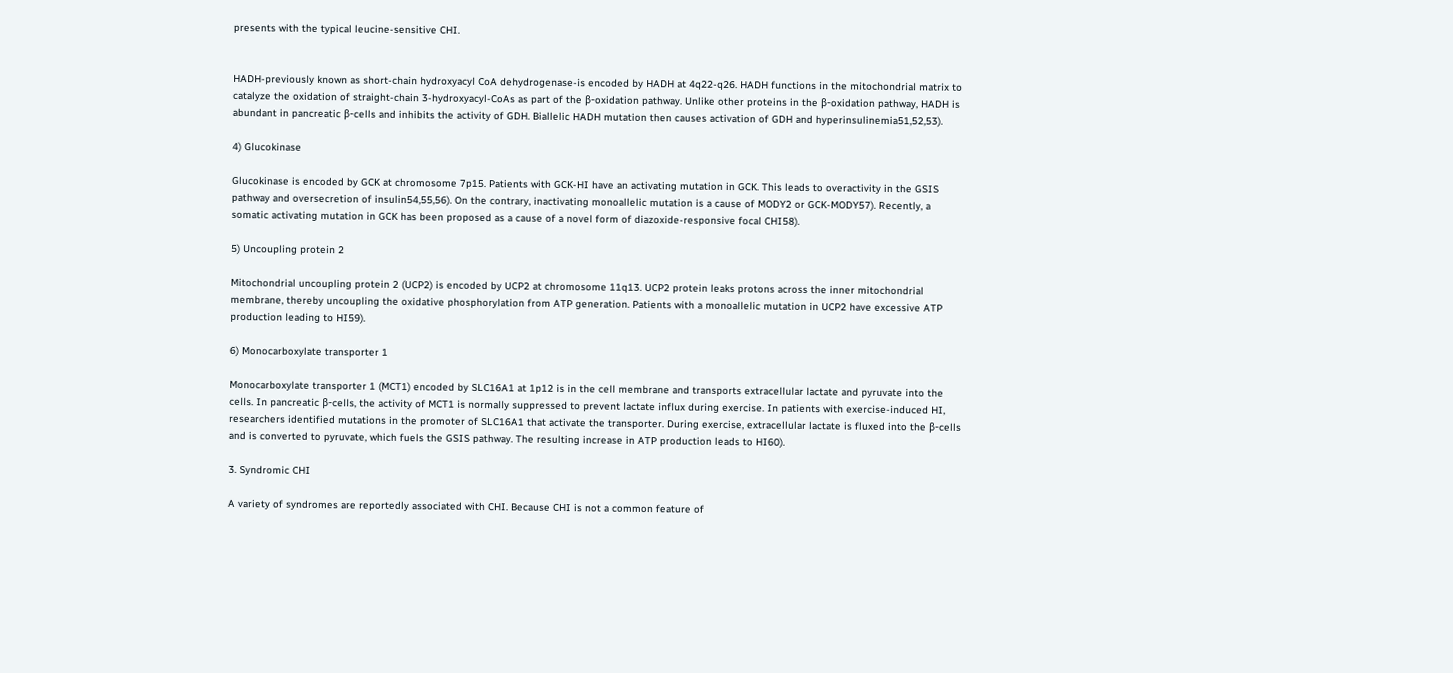presents with the typical leucine-sensitive CHI.


HADH-previously known as short-chain hydroxyacyl CoA dehydrogenase-is encoded by HADH at 4q22-q26. HADH functions in the mitochondrial matrix to catalyze the oxidation of straight-chain 3-hydroxyacyl-CoAs as part of the β-oxidation pathway. Unlike other proteins in the β-oxidation pathway, HADH is abundant in pancreatic β-cells and inhibits the activity of GDH. Biallelic HADH mutation then causes activation of GDH and hyperinsulinemia51,52,53).

4) Glucokinase

Glucokinase is encoded by GCK at chromosome 7p15. Patients with GCK-HI have an activating mutation in GCK. This leads to overactivity in the GSIS pathway and oversecretion of insulin54,55,56). On the contrary, inactivating monoallelic mutation is a cause of MODY2 or GCK-MODY57). Recently, a somatic activating mutation in GCK has been proposed as a cause of a novel form of diazoxide-responsive focal CHI58).

5) Uncoupling protein 2

Mitochondrial uncoupling protein 2 (UCP2) is encoded by UCP2 at chromosome 11q13. UCP2 protein leaks protons across the inner mitochondrial membrane, thereby uncoupling the oxidative phosphorylation from ATP generation. Patients with a monoallelic mutation in UCP2 have excessive ATP production leading to HI59).

6) Monocarboxylate transporter 1

Monocarboxylate transporter 1 (MCT1) encoded by SLC16A1 at 1p12 is in the cell membrane and transports extracellular lactate and pyruvate into the cells. In pancreatic β-cells, the activity of MCT1 is normally suppressed to prevent lactate influx during exercise. In patients with exercise-induced HI, researchers identified mutations in the promoter of SLC16A1 that activate the transporter. During exercise, extracellular lactate is fluxed into the β-cells and is converted to pyruvate, which fuels the GSIS pathway. The resulting increase in ATP production leads to HI60).

3. Syndromic CHI

A variety of syndromes are reportedly associated with CHI. Because CHI is not a common feature of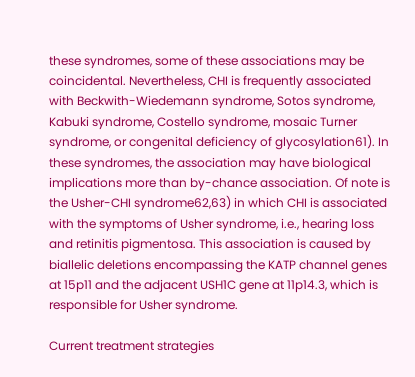these syndromes, some of these associations may be coincidental. Nevertheless, CHI is frequently associated with Beckwith-Wiedemann syndrome, Sotos syndrome, Kabuki syndrome, Costello syndrome, mosaic Turner syndrome, or congenital deficiency of glycosylation61). In these syndromes, the association may have biological implications more than by-chance association. Of note is the Usher-CHI syndrome62,63) in which CHI is associated with the symptoms of Usher syndrome, i.e., hearing loss and retinitis pigmentosa. This association is caused by biallelic deletions encompassing the KATP channel genes at 15p11 and the adjacent USH1C gene at 11p14.3, which is responsible for Usher syndrome.

Current treatment strategies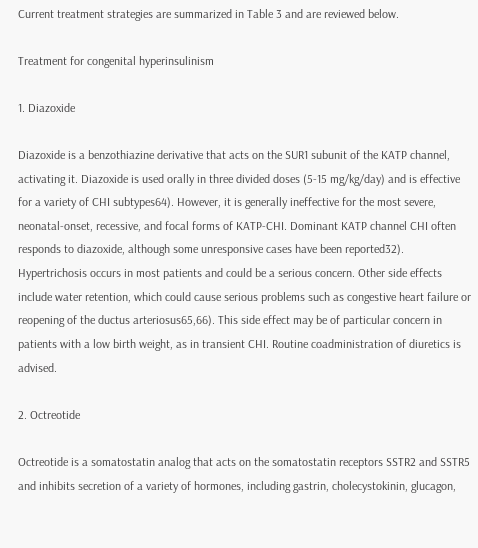Current treatment strategies are summarized in Table 3 and are reviewed below.

Treatment for congenital hyperinsulinism

1. Diazoxide

Diazoxide is a benzothiazine derivative that acts on the SUR1 subunit of the KATP channel, activating it. Diazoxide is used orally in three divided doses (5-15 mg/kg/day) and is effective for a variety of CHI subtypes64). However, it is generally ineffective for the most severe, neonatal-onset, recessive, and focal forms of KATP-CHI. Dominant KATP channel CHI often responds to diazoxide, although some unresponsive cases have been reported32). Hypertrichosis occurs in most patients and could be a serious concern. Other side effects include water retention, which could cause serious problems such as congestive heart failure or reopening of the ductus arteriosus65,66). This side effect may be of particular concern in patients with a low birth weight, as in transient CHI. Routine coadministration of diuretics is advised.

2. Octreotide

Octreotide is a somatostatin analog that acts on the somatostatin receptors SSTR2 and SSTR5 and inhibits secretion of a variety of hormones, including gastrin, cholecystokinin, glucagon,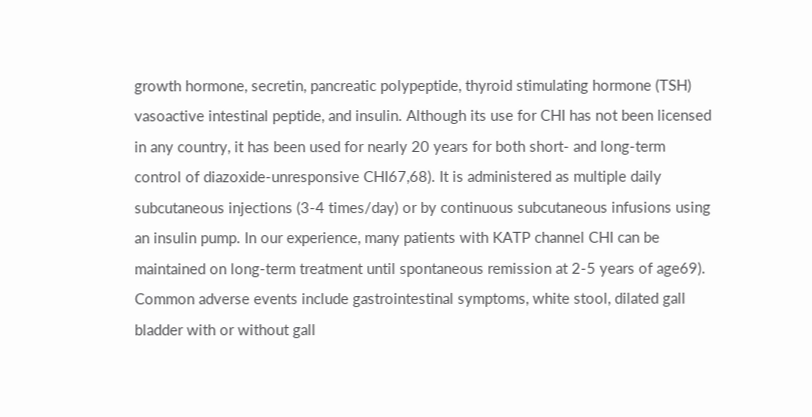growth hormone, secretin, pancreatic polypeptide, thyroid stimulating hormone (TSH) vasoactive intestinal peptide, and insulin. Although its use for CHI has not been licensed in any country, it has been used for nearly 20 years for both short- and long-term control of diazoxide-unresponsive CHI67,68). It is administered as multiple daily subcutaneous injections (3-4 times/day) or by continuous subcutaneous infusions using an insulin pump. In our experience, many patients with KATP channel CHI can be maintained on long-term treatment until spontaneous remission at 2-5 years of age69). Common adverse events include gastrointestinal symptoms, white stool, dilated gall bladder with or without gall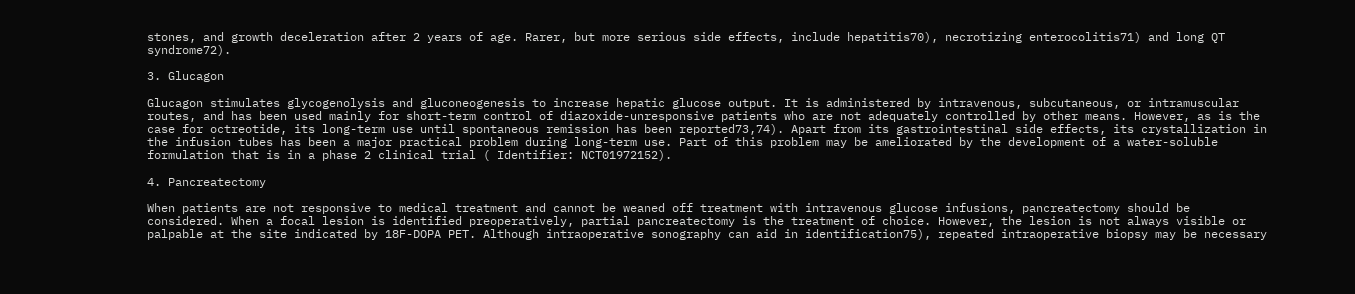stones, and growth deceleration after 2 years of age. Rarer, but more serious side effects, include hepatitis70), necrotizing enterocolitis71) and long QT syndrome72).

3. Glucagon

Glucagon stimulates glycogenolysis and gluconeogenesis to increase hepatic glucose output. It is administered by intravenous, subcutaneous, or intramuscular routes, and has been used mainly for short-term control of diazoxide-unresponsive patients who are not adequately controlled by other means. However, as is the case for octreotide, its long-term use until spontaneous remission has been reported73,74). Apart from its gastrointestinal side effects, its crystallization in the infusion tubes has been a major practical problem during long-term use. Part of this problem may be ameliorated by the development of a water-soluble formulation that is in a phase 2 clinical trial ( Identifier: NCT01972152).

4. Pancreatectomy

When patients are not responsive to medical treatment and cannot be weaned off treatment with intravenous glucose infusions, pancreatectomy should be considered. When a focal lesion is identified preoperatively, partial pancreatectomy is the treatment of choice. However, the lesion is not always visible or palpable at the site indicated by 18F-DOPA PET. Although intraoperative sonography can aid in identification75), repeated intraoperative biopsy may be necessary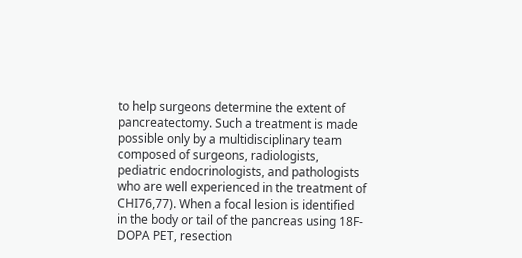to help surgeons determine the extent of pancreatectomy. Such a treatment is made possible only by a multidisciplinary team composed of surgeons, radiologists, pediatric endocrinologists, and pathologists who are well experienced in the treatment of CHI76,77). When a focal lesion is identified in the body or tail of the pancreas using 18F-DOPA PET, resection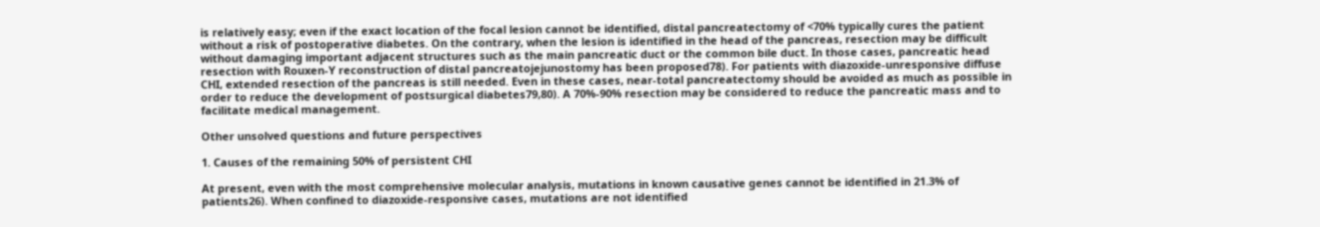is relatively easy; even if the exact location of the focal lesion cannot be identified, distal pancreatectomy of <70% typically cures the patient without a risk of postoperative diabetes. On the contrary, when the lesion is identified in the head of the pancreas, resection may be difficult without damaging important adjacent structures such as the main pancreatic duct or the common bile duct. In those cases, pancreatic head resection with Rouxen-Y reconstruction of distal pancreatojejunostomy has been proposed78). For patients with diazoxide-unresponsive diffuse CHI, extended resection of the pancreas is still needed. Even in these cases, near-total pancreatectomy should be avoided as much as possible in order to reduce the development of postsurgical diabetes79,80). A 70%-90% resection may be considered to reduce the pancreatic mass and to facilitate medical management.

Other unsolved questions and future perspectives

1. Causes of the remaining 50% of persistent CHI

At present, even with the most comprehensive molecular analysis, mutations in known causative genes cannot be identified in 21.3% of patients26). When confined to diazoxide-responsive cases, mutations are not identified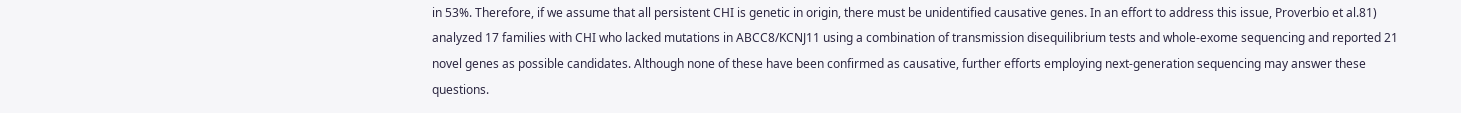in 53%. Therefore, if we assume that all persistent CHI is genetic in origin, there must be unidentified causative genes. In an effort to address this issue, Proverbio et al.81) analyzed 17 families with CHI who lacked mutations in ABCC8/KCNJ11 using a combination of transmission disequilibrium tests and whole-exome sequencing and reported 21 novel genes as possible candidates. Although none of these have been confirmed as causative, further efforts employing next-generation sequencing may answer these questions.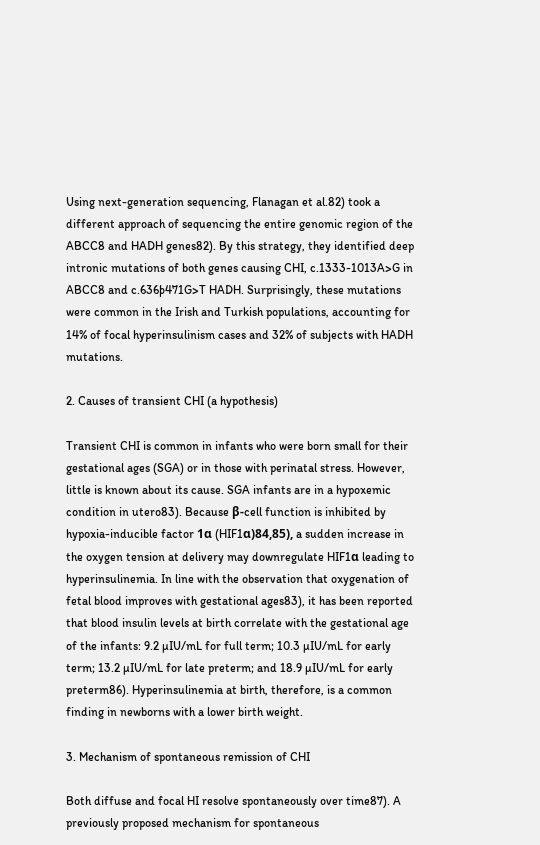Using next-generation sequencing, Flanagan et al.82) took a different approach of sequencing the entire genomic region of the ABCC8 and HADH genes82). By this strategy, they identified deep intronic mutations of both genes causing CHI, c.1333-1013A>G in ABCC8 and c.636þ471G>T HADH. Surprisingly, these mutations were common in the Irish and Turkish populations, accounting for 14% of focal hyperinsulinism cases and 32% of subjects with HADH mutations.

2. Causes of transient CHI (a hypothesis)

Transient CHI is common in infants who were born small for their gestational ages (SGA) or in those with perinatal stress. However, little is known about its cause. SGA infants are in a hypoxemic condition in utero83). Because β-cell function is inhibited by hypoxia-inducible factor 1α (HIF1α)84,85), a sudden increase in the oxygen tension at delivery may downregulate HIF1α leading to hyperinsulinemia. In line with the observation that oxygenation of fetal blood improves with gestational ages83), it has been reported that blood insulin levels at birth correlate with the gestational age of the infants: 9.2 µIU/mL for full term; 10.3 µIU/mL for early term; 13.2 µIU/mL for late preterm; and 18.9 µIU/mL for early preterm86). Hyperinsulinemia at birth, therefore, is a common finding in newborns with a lower birth weight.

3. Mechanism of spontaneous remission of CHI

Both diffuse and focal HI resolve spontaneously over time87). A previously proposed mechanism for spontaneous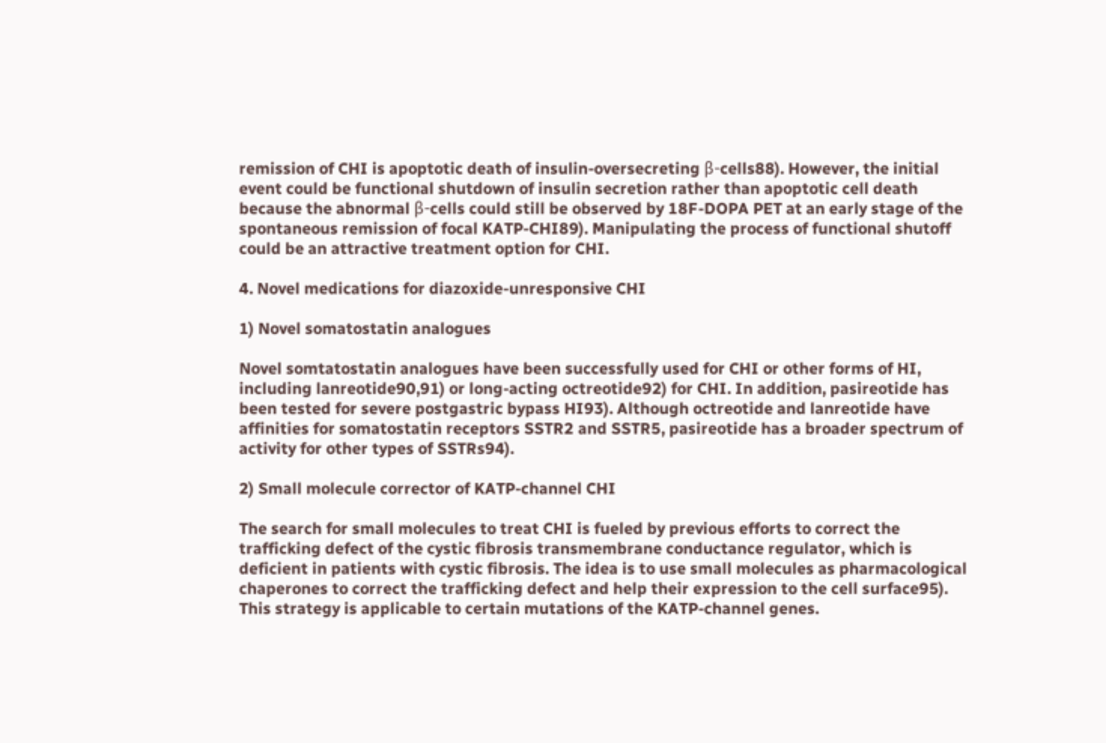remission of CHI is apoptotic death of insulin-oversecreting β-cells88). However, the initial event could be functional shutdown of insulin secretion rather than apoptotic cell death because the abnormal β-cells could still be observed by 18F-DOPA PET at an early stage of the spontaneous remission of focal KATP-CHI89). Manipulating the process of functional shutoff could be an attractive treatment option for CHI.

4. Novel medications for diazoxide-unresponsive CHI

1) Novel somatostatin analogues

Novel somtatostatin analogues have been successfully used for CHI or other forms of HI, including lanreotide90,91) or long-acting octreotide92) for CHI. In addition, pasireotide has been tested for severe postgastric bypass HI93). Although octreotide and lanreotide have affinities for somatostatin receptors SSTR2 and SSTR5, pasireotide has a broader spectrum of activity for other types of SSTRs94).

2) Small molecule corrector of KATP-channel CHI

The search for small molecules to treat CHI is fueled by previous efforts to correct the trafficking defect of the cystic fibrosis transmembrane conductance regulator, which is deficient in patients with cystic fibrosis. The idea is to use small molecules as pharmacological chaperones to correct the trafficking defect and help their expression to the cell surface95). This strategy is applicable to certain mutations of the KATP-channel genes.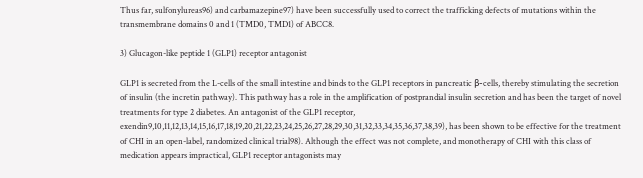Thus far, sulfonylureas96) and carbamazepine97) have been successfully used to correct the trafficking defects of mutations within the transmembrane domains 0 and 1 (TMD0, TMD1) of ABCC8.

3) Glucagon-like peptide 1 (GLP1) receptor antagonist

GLP1 is secreted from the L-cells of the small intestine and binds to the GLP1 receptors in pancreatic β-cells, thereby stimulating the secretion of insulin (the incretin pathway). This pathway has a role in the amplification of postprandial insulin secretion and has been the target of novel treatments for type 2 diabetes. An antagonist of the GLP1 receptor, exendin9,10,11,12,13,14,15,16,17,18,19,20,21,22,23,24,25,26,27,28,29,30,31,32,33,34,35,36,37,38,39), has been shown to be effective for the treatment of CHI in an open-label, randomized clinical trial98). Although the effect was not complete, and monotherapy of CHI with this class of medication appears impractical, GLP1 receptor antagonists may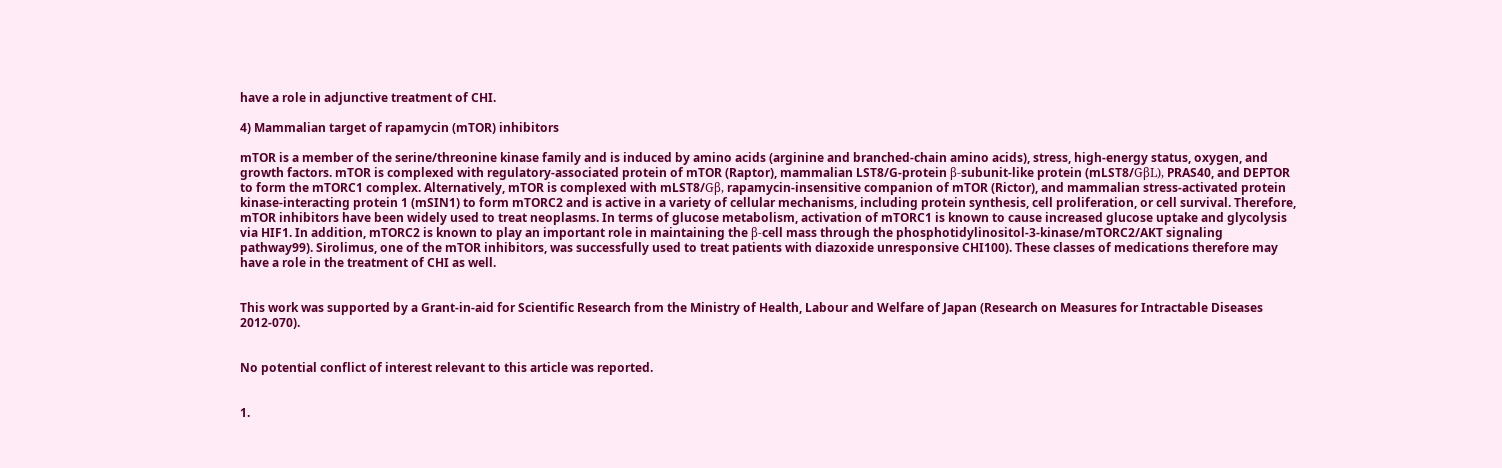have a role in adjunctive treatment of CHI.

4) Mammalian target of rapamycin (mTOR) inhibitors

mTOR is a member of the serine/threonine kinase family and is induced by amino acids (arginine and branched-chain amino acids), stress, high-energy status, oxygen, and growth factors. mTOR is complexed with regulatory-associated protein of mTOR (Raptor), mammalian LST8/G-protein β-subunit-like protein (mLST8/GβL), PRAS40, and DEPTOR to form the mTORC1 complex. Alternatively, mTOR is complexed with mLST8/Gβ, rapamycin-insensitive companion of mTOR (Rictor), and mammalian stress-activated protein kinase-interacting protein 1 (mSIN1) to form mTORC2 and is active in a variety of cellular mechanisms, including protein synthesis, cell proliferation, or cell survival. Therefore, mTOR inhibitors have been widely used to treat neoplasms. In terms of glucose metabolism, activation of mTORC1 is known to cause increased glucose uptake and glycolysis via HIF1. In addition, mTORC2 is known to play an important role in maintaining the β-cell mass through the phosphotidylinositol-3-kinase/mTORC2/AKT signaling pathway99). Sirolimus, one of the mTOR inhibitors, was successfully used to treat patients with diazoxide unresponsive CHI100). These classes of medications therefore may have a role in the treatment of CHI as well.


This work was supported by a Grant-in-aid for Scientific Research from the Ministry of Health, Labour and Welfare of Japan (Research on Measures for Intractable Diseases 2012-070).


No potential conflict of interest relevant to this article was reported.


1.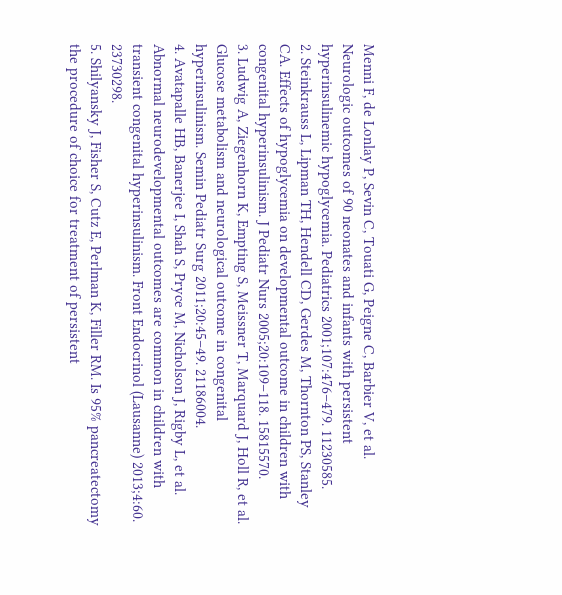Menni F, de Lonlay P, Sevin C, Touati G, Peigne C, Barbier V, et al. Neurologic outcomes of 90 neonates and infants with persistent hyperinsulinemic hypoglycemia. Pediatrics 2001;107:476–479. 11230585.
2. Steinkrauss L, Lipman TH, Hendell CD, Gerdes M, Thornton PS, Stanley CA. Effects of hypoglycemia on developmental outcome in children with congenital hyperinsulinism. J Pediatr Nurs 2005;20:109–118. 15815570.
3. Ludwig A, Ziegenhorn K, Empting S, Meissner T, Marquard J, Holl R, et al. Glucose metabolism and neurological outcome in congenital hyperinsulinism. Semin Pediatr Surg 2011;20:45–49. 21186004.
4. Avatapalle HB, Banerjee I, Shah S, Pryce M, Nicholson J, Rigby L, et al. Abnormal neurodevelopmental outcomes are common in children with transient congenital hyperinsulinism. Front Endocrinol (Lausanne) 2013;4:60. 23730298.
5. Shilyansky J, Fisher S, Cutz E, Perlman K, Filler RM. Is 95% pancreatectomy the procedure of choice for treatment of persistent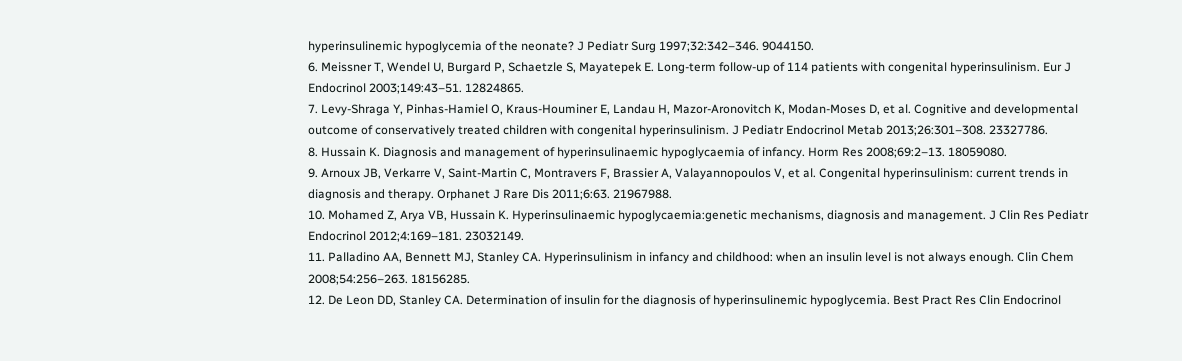hyperinsulinemic hypoglycemia of the neonate? J Pediatr Surg 1997;32:342–346. 9044150.
6. Meissner T, Wendel U, Burgard P, Schaetzle S, Mayatepek E. Long-term follow-up of 114 patients with congenital hyperinsulinism. Eur J Endocrinol 2003;149:43–51. 12824865.
7. Levy-Shraga Y, Pinhas-Hamiel O, Kraus-Houminer E, Landau H, Mazor-Aronovitch K, Modan-Moses D, et al. Cognitive and developmental outcome of conservatively treated children with congenital hyperinsulinism. J Pediatr Endocrinol Metab 2013;26:301–308. 23327786.
8. Hussain K. Diagnosis and management of hyperinsulinaemic hypoglycaemia of infancy. Horm Res 2008;69:2–13. 18059080.
9. Arnoux JB, Verkarre V, Saint-Martin C, Montravers F, Brassier A, Valayannopoulos V, et al. Congenital hyperinsulinism: current trends in diagnosis and therapy. Orphanet J Rare Dis 2011;6:63. 21967988.
10. Mohamed Z, Arya VB, Hussain K. Hyperinsulinaemic hypoglycaemia:genetic mechanisms, diagnosis and management. J Clin Res Pediatr Endocrinol 2012;4:169–181. 23032149.
11. Palladino AA, Bennett MJ, Stanley CA. Hyperinsulinism in infancy and childhood: when an insulin level is not always enough. Clin Chem 2008;54:256–263. 18156285.
12. De Leon DD, Stanley CA. Determination of insulin for the diagnosis of hyperinsulinemic hypoglycemia. Best Pract Res Clin Endocrinol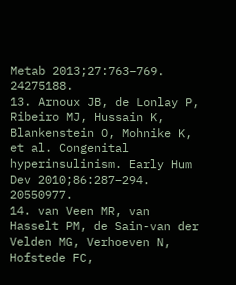Metab 2013;27:763–769. 24275188.
13. Arnoux JB, de Lonlay P, Ribeiro MJ, Hussain K, Blankenstein O, Mohnike K, et al. Congenital hyperinsulinism. Early Hum Dev 2010;86:287–294. 20550977.
14. van Veen MR, van Hasselt PM, de Sain-van der Velden MG, Verhoeven N, Hofstede FC,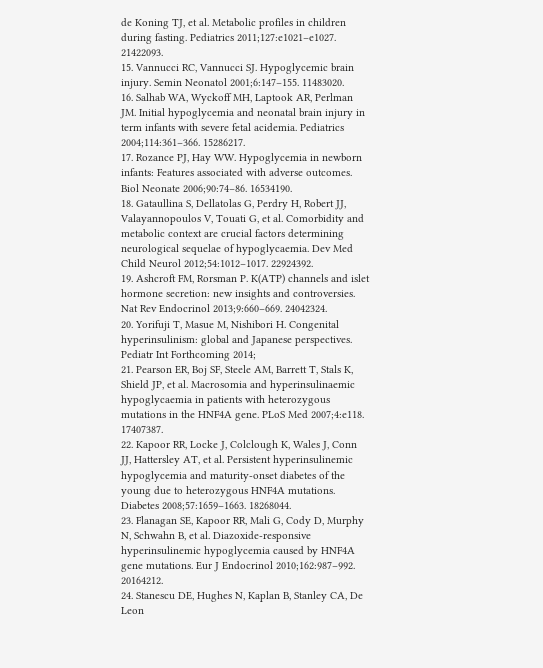de Koning TJ, et al. Metabolic profiles in children during fasting. Pediatrics 2011;127:e1021–e1027. 21422093.
15. Vannucci RC, Vannucci SJ. Hypoglycemic brain injury. Semin Neonatol 2001;6:147–155. 11483020.
16. Salhab WA, Wyckoff MH, Laptook AR, Perlman JM. Initial hypoglycemia and neonatal brain injury in term infants with severe fetal acidemia. Pediatrics 2004;114:361–366. 15286217.
17. Rozance PJ, Hay WW. Hypoglycemia in newborn infants: Features associated with adverse outcomes. Biol Neonate 2006;90:74–86. 16534190.
18. Gataullina S, Dellatolas G, Perdry H, Robert JJ, Valayannopoulos V, Touati G, et al. Comorbidity and metabolic context are crucial factors determining neurological sequelae of hypoglycaemia. Dev Med Child Neurol 2012;54:1012–1017. 22924392.
19. Ashcroft FM, Rorsman P. K(ATP) channels and islet hormone secretion: new insights and controversies. Nat Rev Endocrinol 2013;9:660–669. 24042324.
20. Yorifuji T, Masue M, Nishibori H. Congenital hyperinsulinism: global and Japanese perspectives. Pediatr Int Forthcoming 2014;
21. Pearson ER, Boj SF, Steele AM, Barrett T, Stals K, Shield JP, et al. Macrosomia and hyperinsulinaemic hypoglycaemia in patients with heterozygous mutations in the HNF4A gene. PLoS Med 2007;4:e118. 17407387.
22. Kapoor RR, Locke J, Colclough K, Wales J, Conn JJ, Hattersley AT, et al. Persistent hyperinsulinemic hypoglycemia and maturity-onset diabetes of the young due to heterozygous HNF4A mutations. Diabetes 2008;57:1659–1663. 18268044.
23. Flanagan SE, Kapoor RR, Mali G, Cody D, Murphy N, Schwahn B, et al. Diazoxide-responsive hyperinsulinemic hypoglycemia caused by HNF4A gene mutations. Eur J Endocrinol 2010;162:987–992. 20164212.
24. Stanescu DE, Hughes N, Kaplan B, Stanley CA, De Leon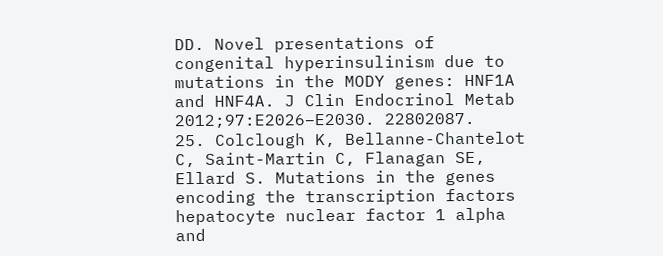DD. Novel presentations of congenital hyperinsulinism due to mutations in the MODY genes: HNF1A and HNF4A. J Clin Endocrinol Metab 2012;97:E2026–E2030. 22802087.
25. Colclough K, Bellanne-Chantelot C, Saint-Martin C, Flanagan SE, Ellard S. Mutations in the genes encoding the transcription factors hepatocyte nuclear factor 1 alpha and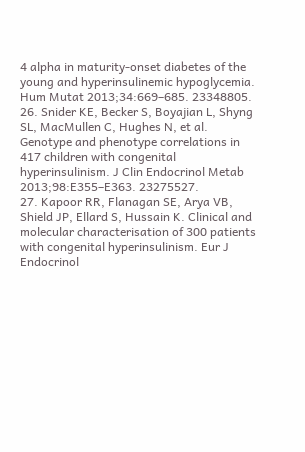4 alpha in maturity-onset diabetes of the young and hyperinsulinemic hypoglycemia. Hum Mutat 2013;34:669–685. 23348805.
26. Snider KE, Becker S, Boyajian L, Shyng SL, MacMullen C, Hughes N, et al. Genotype and phenotype correlations in 417 children with congenital hyperinsulinism. J Clin Endocrinol Metab 2013;98:E355–E363. 23275527.
27. Kapoor RR, Flanagan SE, Arya VB, Shield JP, Ellard S, Hussain K. Clinical and molecular characterisation of 300 patients with congenital hyperinsulinism. Eur J Endocrinol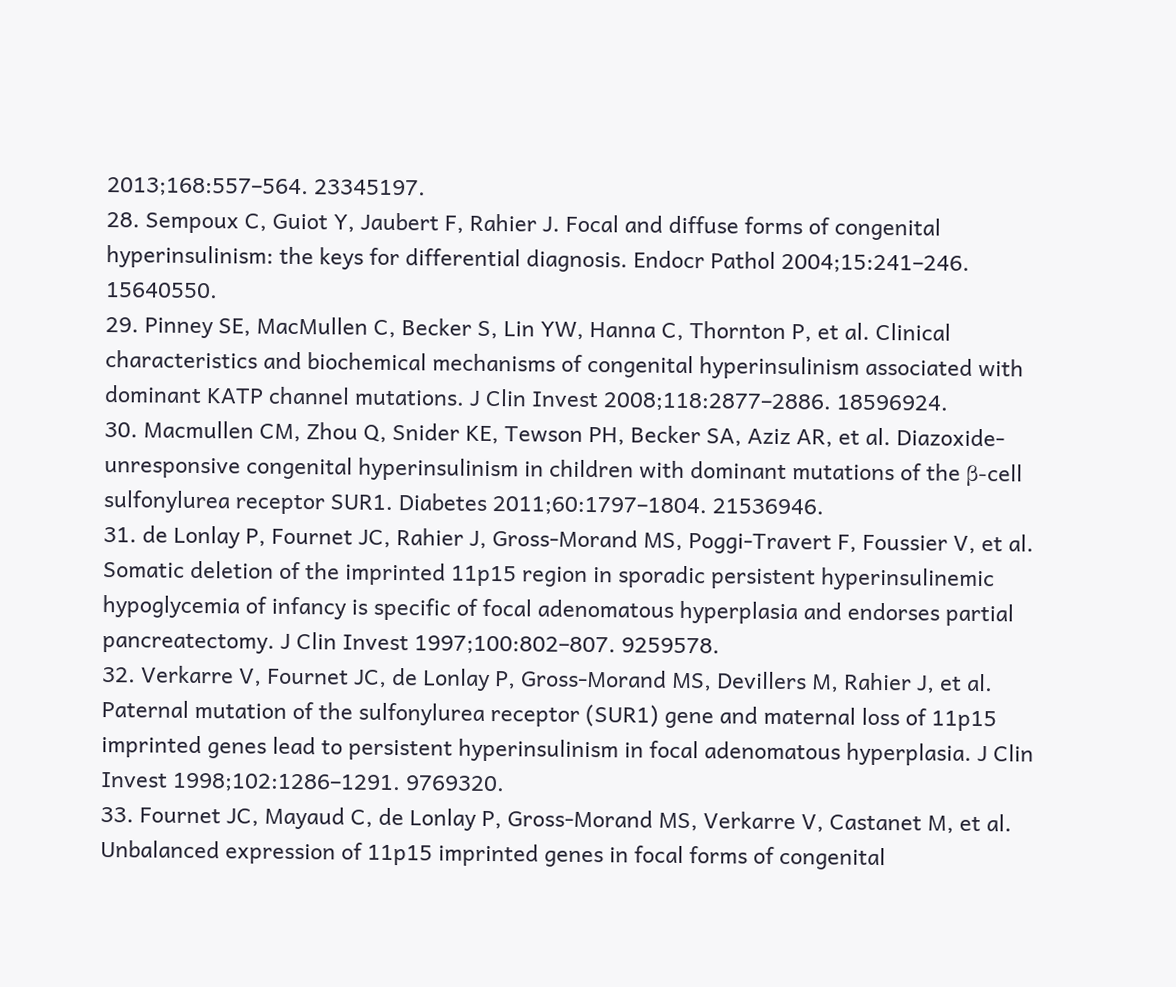2013;168:557–564. 23345197.
28. Sempoux C, Guiot Y, Jaubert F, Rahier J. Focal and diffuse forms of congenital hyperinsulinism: the keys for differential diagnosis. Endocr Pathol 2004;15:241–246. 15640550.
29. Pinney SE, MacMullen C, Becker S, Lin YW, Hanna C, Thornton P, et al. Clinical characteristics and biochemical mechanisms of congenital hyperinsulinism associated with dominant KATP channel mutations. J Clin Invest 2008;118:2877–2886. 18596924.
30. Macmullen CM, Zhou Q, Snider KE, Tewson PH, Becker SA, Aziz AR, et al. Diazoxide-unresponsive congenital hyperinsulinism in children with dominant mutations of the β-cell sulfonylurea receptor SUR1. Diabetes 2011;60:1797–1804. 21536946.
31. de Lonlay P, Fournet JC, Rahier J, Gross-Morand MS, Poggi-Travert F, Foussier V, et al. Somatic deletion of the imprinted 11p15 region in sporadic persistent hyperinsulinemic hypoglycemia of infancy is specific of focal adenomatous hyperplasia and endorses partial pancreatectomy. J Clin Invest 1997;100:802–807. 9259578.
32. Verkarre V, Fournet JC, de Lonlay P, Gross-Morand MS, Devillers M, Rahier J, et al. Paternal mutation of the sulfonylurea receptor (SUR1) gene and maternal loss of 11p15 imprinted genes lead to persistent hyperinsulinism in focal adenomatous hyperplasia. J Clin Invest 1998;102:1286–1291. 9769320.
33. Fournet JC, Mayaud C, de Lonlay P, Gross-Morand MS, Verkarre V, Castanet M, et al. Unbalanced expression of 11p15 imprinted genes in focal forms of congenital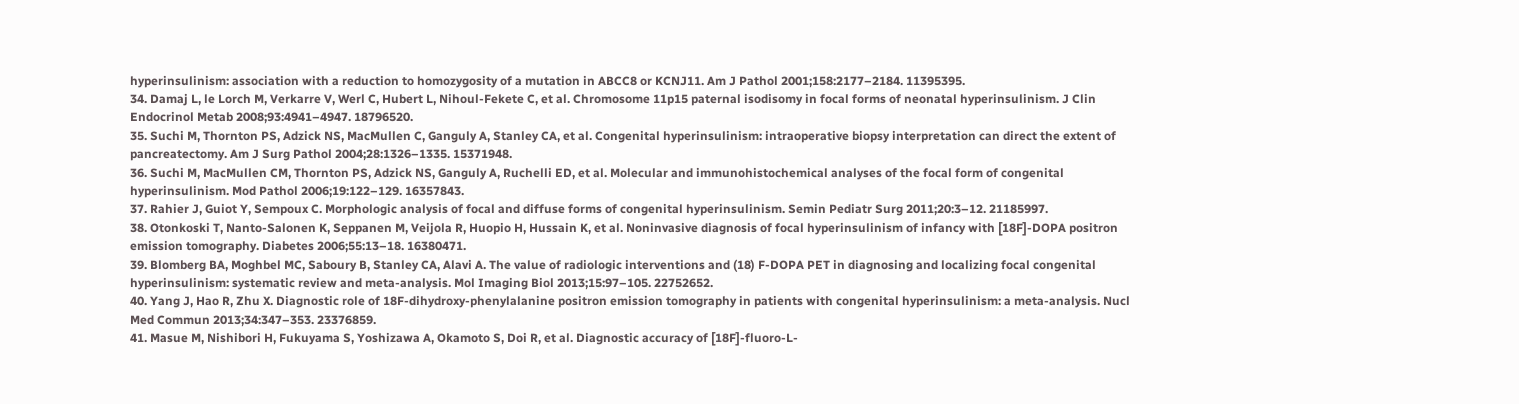hyperinsulinism: association with a reduction to homozygosity of a mutation in ABCC8 or KCNJ11. Am J Pathol 2001;158:2177–2184. 11395395.
34. Damaj L, le Lorch M, Verkarre V, Werl C, Hubert L, Nihoul-Fekete C, et al. Chromosome 11p15 paternal isodisomy in focal forms of neonatal hyperinsulinism. J Clin Endocrinol Metab 2008;93:4941–4947. 18796520.
35. Suchi M, Thornton PS, Adzick NS, MacMullen C, Ganguly A, Stanley CA, et al. Congenital hyperinsulinism: intraoperative biopsy interpretation can direct the extent of pancreatectomy. Am J Surg Pathol 2004;28:1326–1335. 15371948.
36. Suchi M, MacMullen CM, Thornton PS, Adzick NS, Ganguly A, Ruchelli ED, et al. Molecular and immunohistochemical analyses of the focal form of congenital hyperinsulinism. Mod Pathol 2006;19:122–129. 16357843.
37. Rahier J, Guiot Y, Sempoux C. Morphologic analysis of focal and diffuse forms of congenital hyperinsulinism. Semin Pediatr Surg 2011;20:3–12. 21185997.
38. Otonkoski T, Nanto-Salonen K, Seppanen M, Veijola R, Huopio H, Hussain K, et al. Noninvasive diagnosis of focal hyperinsulinism of infancy with [18F]-DOPA positron emission tomography. Diabetes 2006;55:13–18. 16380471.
39. Blomberg BA, Moghbel MC, Saboury B, Stanley CA, Alavi A. The value of radiologic interventions and (18) F-DOPA PET in diagnosing and localizing focal congenital hyperinsulinism: systematic review and meta-analysis. Mol Imaging Biol 2013;15:97–105. 22752652.
40. Yang J, Hao R, Zhu X. Diagnostic role of 18F-dihydroxy-phenylalanine positron emission tomography in patients with congenital hyperinsulinism: a meta-analysis. Nucl Med Commun 2013;34:347–353. 23376859.
41. Masue M, Nishibori H, Fukuyama S, Yoshizawa A, Okamoto S, Doi R, et al. Diagnostic accuracy of [18F]-fluoro-L-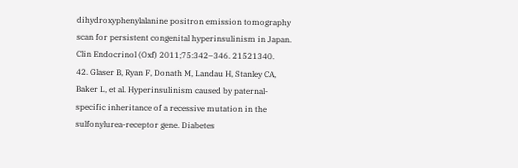dihydroxyphenylalanine positron emission tomography scan for persistent congenital hyperinsulinism in Japan. Clin Endocrinol (Oxf) 2011;75:342–346. 21521340.
42. Glaser B, Ryan F, Donath M, Landau H, Stanley CA, Baker L, et al. Hyperinsulinism caused by paternal-specific inheritance of a recessive mutation in the sulfonylurea-receptor gene. Diabetes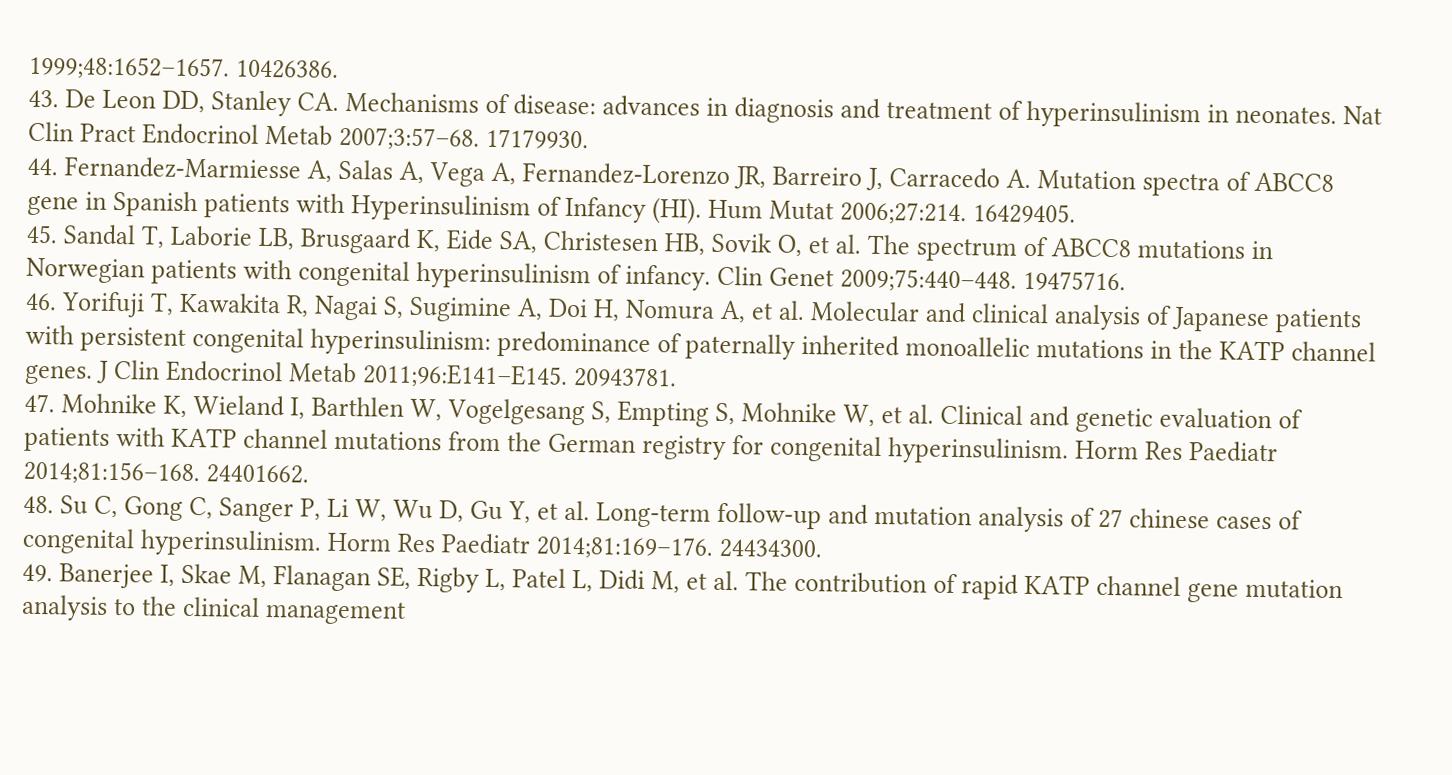1999;48:1652–1657. 10426386.
43. De Leon DD, Stanley CA. Mechanisms of disease: advances in diagnosis and treatment of hyperinsulinism in neonates. Nat Clin Pract Endocrinol Metab 2007;3:57–68. 17179930.
44. Fernandez-Marmiesse A, Salas A, Vega A, Fernandez-Lorenzo JR, Barreiro J, Carracedo A. Mutation spectra of ABCC8 gene in Spanish patients with Hyperinsulinism of Infancy (HI). Hum Mutat 2006;27:214. 16429405.
45. Sandal T, Laborie LB, Brusgaard K, Eide SA, Christesen HB, Sovik O, et al. The spectrum of ABCC8 mutations in Norwegian patients with congenital hyperinsulinism of infancy. Clin Genet 2009;75:440–448. 19475716.
46. Yorifuji T, Kawakita R, Nagai S, Sugimine A, Doi H, Nomura A, et al. Molecular and clinical analysis of Japanese patients with persistent congenital hyperinsulinism: predominance of paternally inherited monoallelic mutations in the KATP channel genes. J Clin Endocrinol Metab 2011;96:E141–E145. 20943781.
47. Mohnike K, Wieland I, Barthlen W, Vogelgesang S, Empting S, Mohnike W, et al. Clinical and genetic evaluation of patients with KATP channel mutations from the German registry for congenital hyperinsulinism. Horm Res Paediatr 2014;81:156–168. 24401662.
48. Su C, Gong C, Sanger P, Li W, Wu D, Gu Y, et al. Long-term follow-up and mutation analysis of 27 chinese cases of congenital hyperinsulinism. Horm Res Paediatr 2014;81:169–176. 24434300.
49. Banerjee I, Skae M, Flanagan SE, Rigby L, Patel L, Didi M, et al. The contribution of rapid KATP channel gene mutation analysis to the clinical management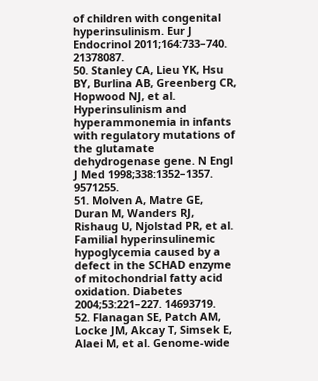of children with congenital hyperinsulinism. Eur J Endocrinol 2011;164:733–740. 21378087.
50. Stanley CA, Lieu YK, Hsu BY, Burlina AB, Greenberg CR, Hopwood NJ, et al. Hyperinsulinism and hyperammonemia in infants with regulatory mutations of the glutamate dehydrogenase gene. N Engl J Med 1998;338:1352–1357. 9571255.
51. Molven A, Matre GE, Duran M, Wanders RJ, Rishaug U, Njolstad PR, et al. Familial hyperinsulinemic hypoglycemia caused by a defect in the SCHAD enzyme of mitochondrial fatty acid oxidation. Diabetes 2004;53:221–227. 14693719.
52. Flanagan SE, Patch AM, Locke JM, Akcay T, Simsek E, Alaei M, et al. Genome-wide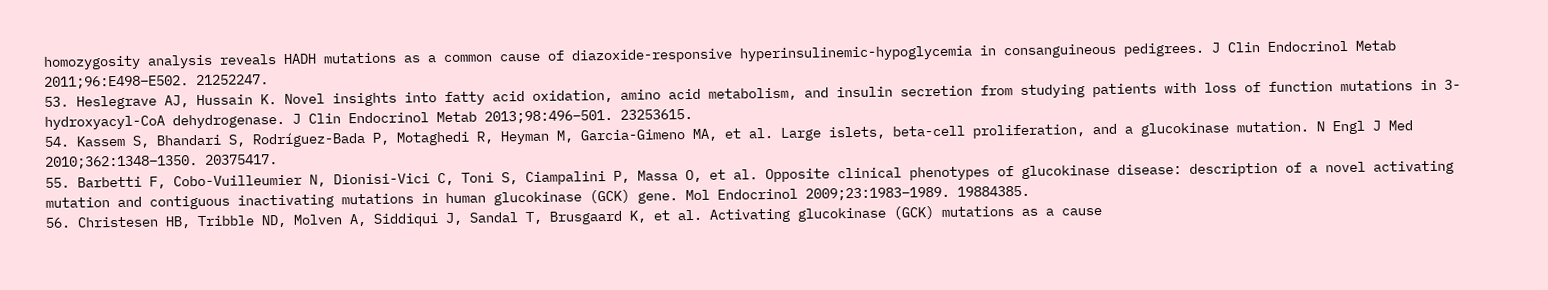homozygosity analysis reveals HADH mutations as a common cause of diazoxide-responsive hyperinsulinemic-hypoglycemia in consanguineous pedigrees. J Clin Endocrinol Metab 2011;96:E498–E502. 21252247.
53. Heslegrave AJ, Hussain K. Novel insights into fatty acid oxidation, amino acid metabolism, and insulin secretion from studying patients with loss of function mutations in 3-hydroxyacyl-CoA dehydrogenase. J Clin Endocrinol Metab 2013;98:496–501. 23253615.
54. Kassem S, Bhandari S, Rodríguez-Bada P, Motaghedi R, Heyman M, Garcia-Gimeno MA, et al. Large islets, beta-cell proliferation, and a glucokinase mutation. N Engl J Med 2010;362:1348–1350. 20375417.
55. Barbetti F, Cobo-Vuilleumier N, Dionisi-Vici C, Toni S, Ciampalini P, Massa O, et al. Opposite clinical phenotypes of glucokinase disease: description of a novel activating mutation and contiguous inactivating mutations in human glucokinase (GCK) gene. Mol Endocrinol 2009;23:1983–1989. 19884385.
56. Christesen HB, Tribble ND, Molven A, Siddiqui J, Sandal T, Brusgaard K, et al. Activating glucokinase (GCK) mutations as a cause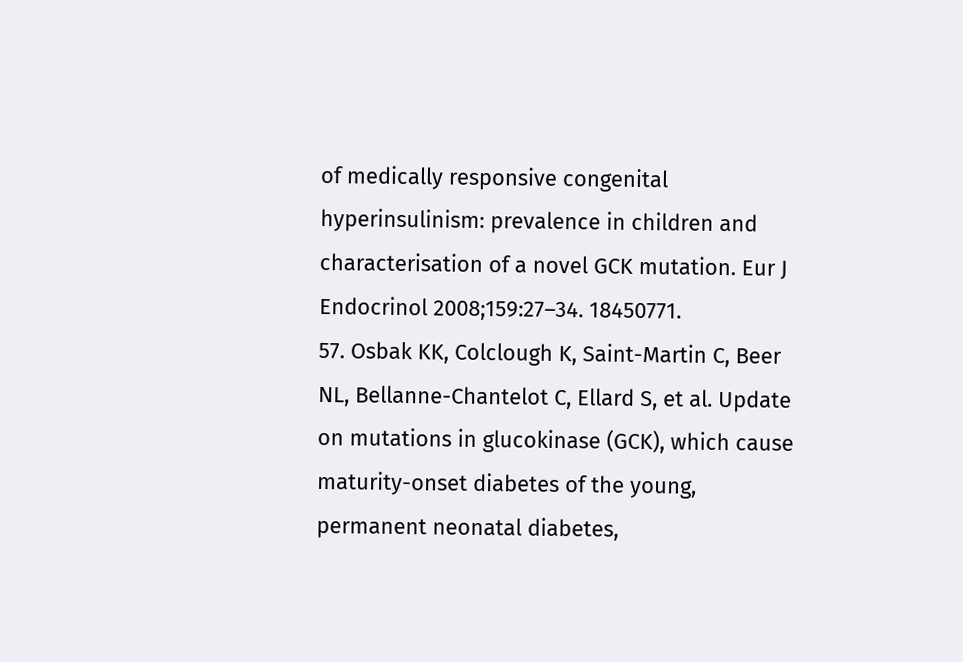of medically responsive congenital hyperinsulinism: prevalence in children and characterisation of a novel GCK mutation. Eur J Endocrinol 2008;159:27–34. 18450771.
57. Osbak KK, Colclough K, Saint-Martin C, Beer NL, Bellanne-Chantelot C, Ellard S, et al. Update on mutations in glucokinase (GCK), which cause maturity-onset diabetes of the young, permanent neonatal diabetes,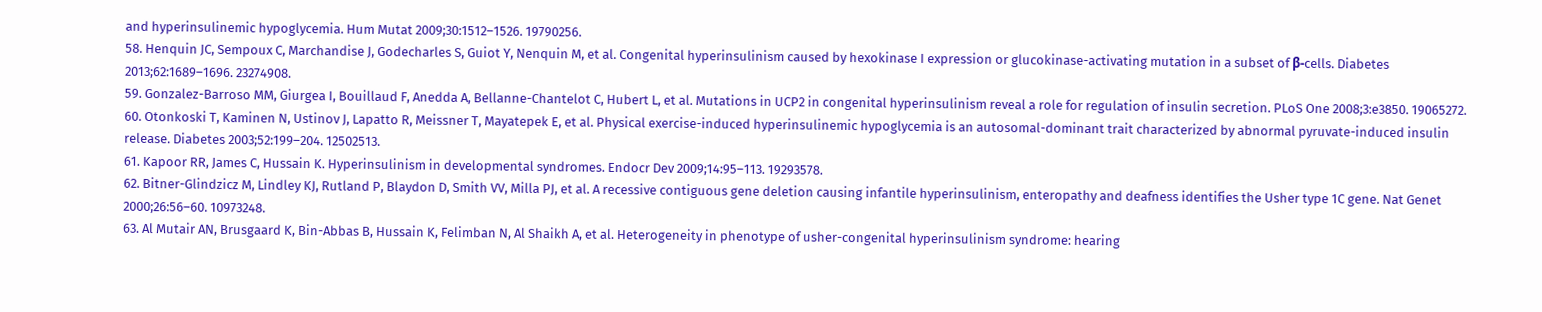and hyperinsulinemic hypoglycemia. Hum Mutat 2009;30:1512–1526. 19790256.
58. Henquin JC, Sempoux C, Marchandise J, Godecharles S, Guiot Y, Nenquin M, et al. Congenital hyperinsulinism caused by hexokinase I expression or glucokinase-activating mutation in a subset of β-cells. Diabetes 2013;62:1689–1696. 23274908.
59. Gonzalez-Barroso MM, Giurgea I, Bouillaud F, Anedda A, Bellanne-Chantelot C, Hubert L, et al. Mutations in UCP2 in congenital hyperinsulinism reveal a role for regulation of insulin secretion. PLoS One 2008;3:e3850. 19065272.
60. Otonkoski T, Kaminen N, Ustinov J, Lapatto R, Meissner T, Mayatepek E, et al. Physical exercise-induced hyperinsulinemic hypoglycemia is an autosomal-dominant trait characterized by abnormal pyruvate-induced insulin release. Diabetes 2003;52:199–204. 12502513.
61. Kapoor RR, James C, Hussain K. Hyperinsulinism in developmental syndromes. Endocr Dev 2009;14:95–113. 19293578.
62. Bitner-Glindzicz M, Lindley KJ, Rutland P, Blaydon D, Smith VV, Milla PJ, et al. A recessive contiguous gene deletion causing infantile hyperinsulinism, enteropathy and deafness identifies the Usher type 1C gene. Nat Genet 2000;26:56–60. 10973248.
63. Al Mutair AN, Brusgaard K, Bin-Abbas B, Hussain K, Felimban N, Al Shaikh A, et al. Heterogeneity in phenotype of usher-congenital hyperinsulinism syndrome: hearing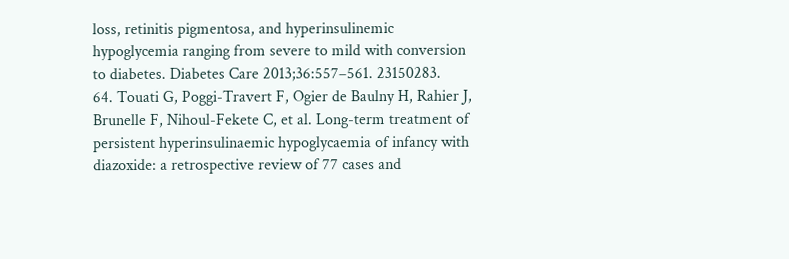loss, retinitis pigmentosa, and hyperinsulinemic hypoglycemia ranging from severe to mild with conversion to diabetes. Diabetes Care 2013;36:557–561. 23150283.
64. Touati G, Poggi-Travert F, Ogier de Baulny H, Rahier J, Brunelle F, Nihoul-Fekete C, et al. Long-term treatment of persistent hyperinsulinaemic hypoglycaemia of infancy with diazoxide: a retrospective review of 77 cases and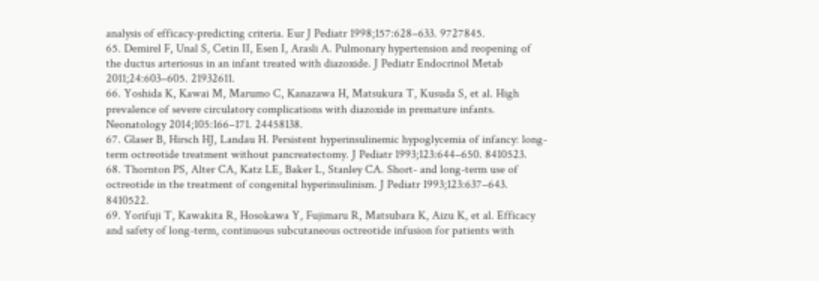analysis of efficacy-predicting criteria. Eur J Pediatr 1998;157:628–633. 9727845.
65. Demirel F, Unal S, Cetin II, Esen I, Arasli A. Pulmonary hypertension and reopening of the ductus arteriosus in an infant treated with diazoxide. J Pediatr Endocrinol Metab 2011;24:603–605. 21932611.
66. Yoshida K, Kawai M, Marumo C, Kanazawa H, Matsukura T, Kusuda S, et al. High prevalence of severe circulatory complications with diazoxide in premature infants. Neonatology 2014;105:166–171. 24458138.
67. Glaser B, Hirsch HJ, Landau H. Persistent hyperinsulinemic hypoglycemia of infancy: long-term octreotide treatment without pancreatectomy. J Pediatr 1993;123:644–650. 8410523.
68. Thornton PS, Alter CA, Katz LE, Baker L, Stanley CA. Short- and long-term use of octreotide in the treatment of congenital hyperinsulinism. J Pediatr 1993;123:637–643. 8410522.
69. Yorifuji T, Kawakita R, Hosokawa Y, Fujimaru R, Matsubara K, Aizu K, et al. Efficacy and safety of long-term, continuous subcutaneous octreotide infusion for patients with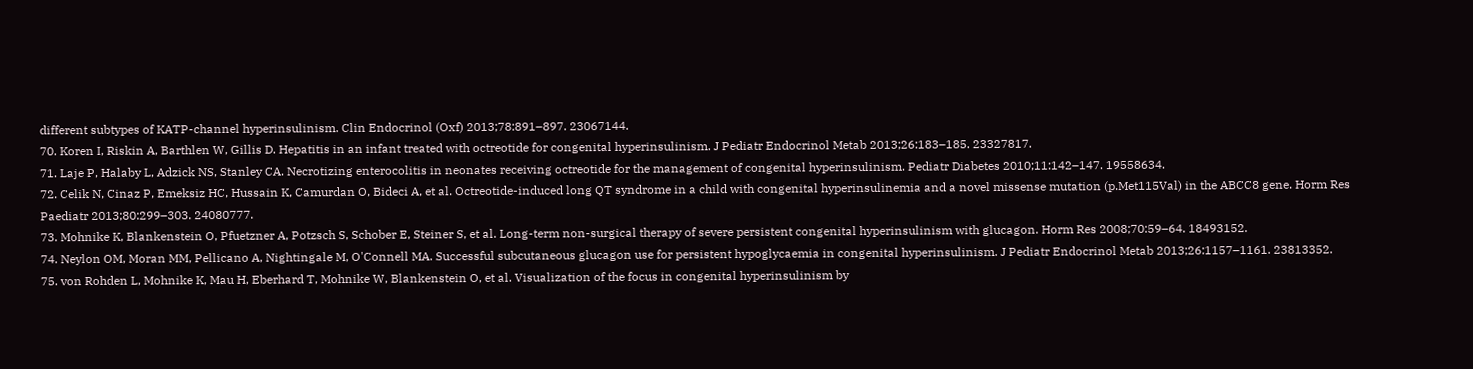different subtypes of KATP-channel hyperinsulinism. Clin Endocrinol (Oxf) 2013;78:891–897. 23067144.
70. Koren I, Riskin A, Barthlen W, Gillis D. Hepatitis in an infant treated with octreotide for congenital hyperinsulinism. J Pediatr Endocrinol Metab 2013;26:183–185. 23327817.
71. Laje P, Halaby L, Adzick NS, Stanley CA. Necrotizing enterocolitis in neonates receiving octreotide for the management of congenital hyperinsulinism. Pediatr Diabetes 2010;11:142–147. 19558634.
72. Celik N, Cinaz P, Emeksiz HC, Hussain K, Camurdan O, Bideci A, et al. Octreotide-induced long QT syndrome in a child with congenital hyperinsulinemia and a novel missense mutation (p.Met115Val) in the ABCC8 gene. Horm Res Paediatr 2013;80:299–303. 24080777.
73. Mohnike K, Blankenstein O, Pfuetzner A, Potzsch S, Schober E, Steiner S, et al. Long-term non-surgical therapy of severe persistent congenital hyperinsulinism with glucagon. Horm Res 2008;70:59–64. 18493152.
74. Neylon OM, Moran MM, Pellicano A, Nightingale M, O'Connell MA. Successful subcutaneous glucagon use for persistent hypoglycaemia in congenital hyperinsulinism. J Pediatr Endocrinol Metab 2013;26:1157–1161. 23813352.
75. von Rohden L, Mohnike K, Mau H, Eberhard T, Mohnike W, Blankenstein O, et al. Visualization of the focus in congenital hyperinsulinism by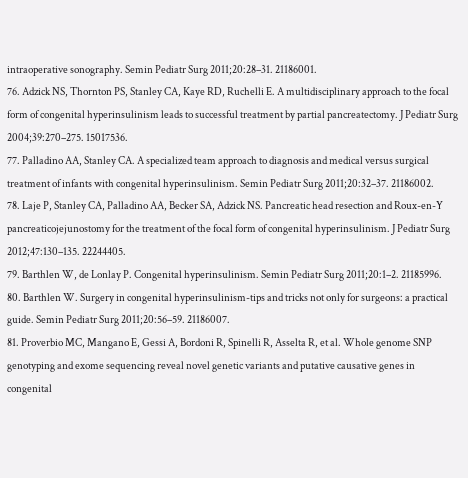intraoperative sonography. Semin Pediatr Surg 2011;20:28–31. 21186001.
76. Adzick NS, Thornton PS, Stanley CA, Kaye RD, Ruchelli E. A multidisciplinary approach to the focal form of congenital hyperinsulinism leads to successful treatment by partial pancreatectomy. J Pediatr Surg 2004;39:270–275. 15017536.
77. Palladino AA, Stanley CA. A specialized team approach to diagnosis and medical versus surgical treatment of infants with congenital hyperinsulinism. Semin Pediatr Surg 2011;20:32–37. 21186002.
78. Laje P, Stanley CA, Palladino AA, Becker SA, Adzick NS. Pancreatic head resection and Roux-en-Y pancreaticojejunostomy for the treatment of the focal form of congenital hyperinsulinism. J Pediatr Surg 2012;47:130–135. 22244405.
79. Barthlen W, de Lonlay P. Congenital hyperinsulinism. Semin Pediatr Surg 2011;20:1–2. 21185996.
80. Barthlen W. Surgery in congenital hyperinsulinism-tips and tricks not only for surgeons: a practical guide. Semin Pediatr Surg 2011;20:56–59. 21186007.
81. Proverbio MC, Mangano E, Gessi A, Bordoni R, Spinelli R, Asselta R, et al. Whole genome SNP genotyping and exome sequencing reveal novel genetic variants and putative causative genes in congenital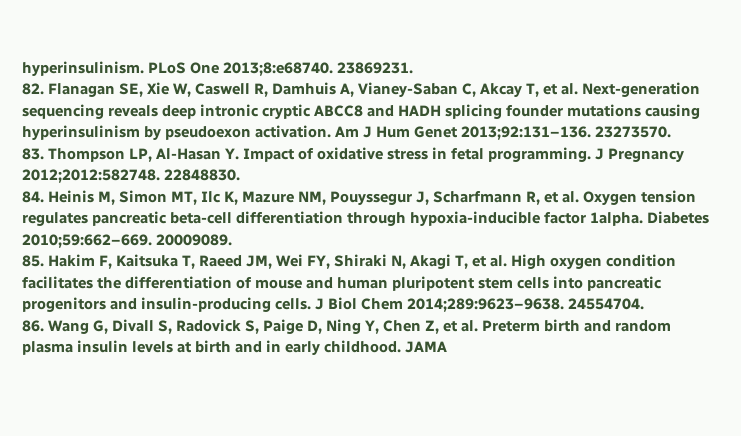hyperinsulinism. PLoS One 2013;8:e68740. 23869231.
82. Flanagan SE, Xie W, Caswell R, Damhuis A, Vianey-Saban C, Akcay T, et al. Next-generation sequencing reveals deep intronic cryptic ABCC8 and HADH splicing founder mutations causing hyperinsulinism by pseudoexon activation. Am J Hum Genet 2013;92:131–136. 23273570.
83. Thompson LP, Al-Hasan Y. Impact of oxidative stress in fetal programming. J Pregnancy 2012;2012:582748. 22848830.
84. Heinis M, Simon MT, Ilc K, Mazure NM, Pouyssegur J, Scharfmann R, et al. Oxygen tension regulates pancreatic beta-cell differentiation through hypoxia-inducible factor 1alpha. Diabetes 2010;59:662–669. 20009089.
85. Hakim F, Kaitsuka T, Raeed JM, Wei FY, Shiraki N, Akagi T, et al. High oxygen condition facilitates the differentiation of mouse and human pluripotent stem cells into pancreatic progenitors and insulin-producing cells. J Biol Chem 2014;289:9623–9638. 24554704.
86. Wang G, Divall S, Radovick S, Paige D, Ning Y, Chen Z, et al. Preterm birth and random plasma insulin levels at birth and in early childhood. JAMA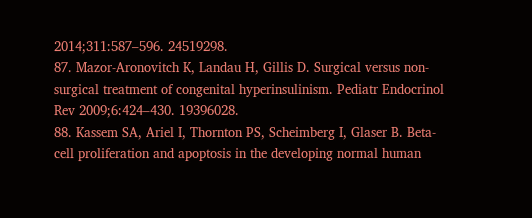2014;311:587–596. 24519298.
87. Mazor-Aronovitch K, Landau H, Gillis D. Surgical versus non-surgical treatment of congenital hyperinsulinism. Pediatr Endocrinol Rev 2009;6:424–430. 19396028.
88. Kassem SA, Ariel I, Thornton PS, Scheimberg I, Glaser B. Beta-cell proliferation and apoptosis in the developing normal human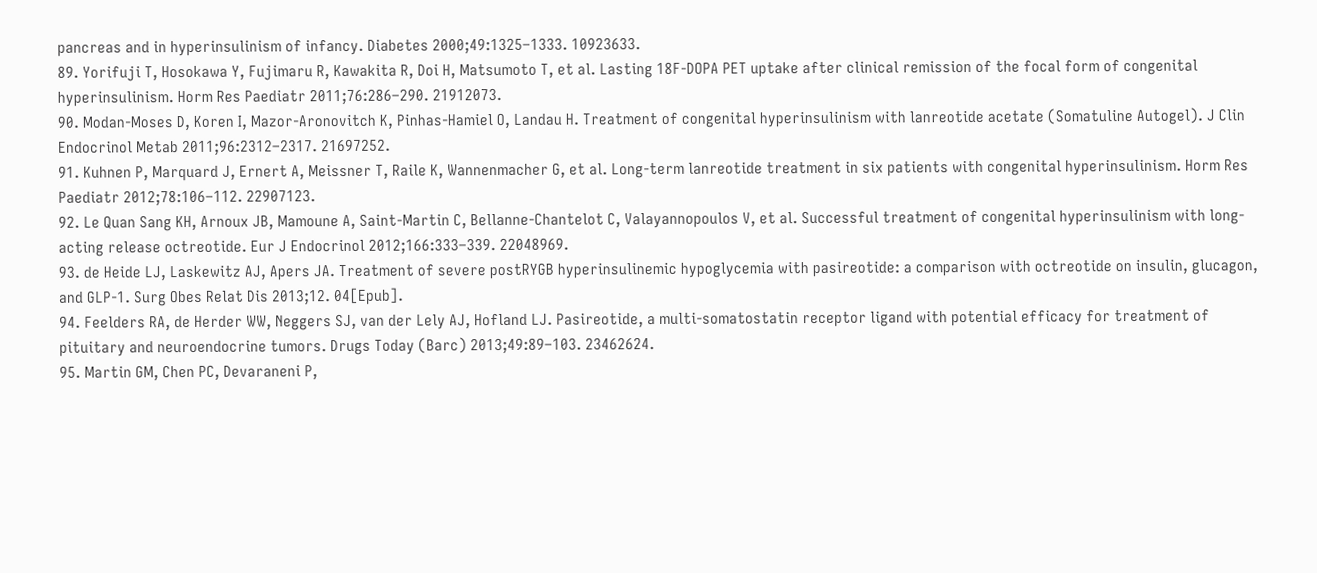pancreas and in hyperinsulinism of infancy. Diabetes 2000;49:1325–1333. 10923633.
89. Yorifuji T, Hosokawa Y, Fujimaru R, Kawakita R, Doi H, Matsumoto T, et al. Lasting 18F-DOPA PET uptake after clinical remission of the focal form of congenital hyperinsulinism. Horm Res Paediatr 2011;76:286–290. 21912073.
90. Modan-Moses D, Koren I, Mazor-Aronovitch K, Pinhas-Hamiel O, Landau H. Treatment of congenital hyperinsulinism with lanreotide acetate (Somatuline Autogel). J Clin Endocrinol Metab 2011;96:2312–2317. 21697252.
91. Kuhnen P, Marquard J, Ernert A, Meissner T, Raile K, Wannenmacher G, et al. Long-term lanreotide treatment in six patients with congenital hyperinsulinism. Horm Res Paediatr 2012;78:106–112. 22907123.
92. Le Quan Sang KH, Arnoux JB, Mamoune A, Saint-Martin C, Bellanne-Chantelot C, Valayannopoulos V, et al. Successful treatment of congenital hyperinsulinism with long-acting release octreotide. Eur J Endocrinol 2012;166:333–339. 22048969.
93. de Heide LJ, Laskewitz AJ, Apers JA. Treatment of severe postRYGB hyperinsulinemic hypoglycemia with pasireotide: a comparison with octreotide on insulin, glucagon, and GLP-1. Surg Obes Relat Dis 2013;12. 04[Epub].
94. Feelders RA, de Herder WW, Neggers SJ, van der Lely AJ, Hofland LJ. Pasireotide, a multi-somatostatin receptor ligand with potential efficacy for treatment of pituitary and neuroendocrine tumors. Drugs Today (Barc) 2013;49:89–103. 23462624.
95. Martin GM, Chen PC, Devaraneni P,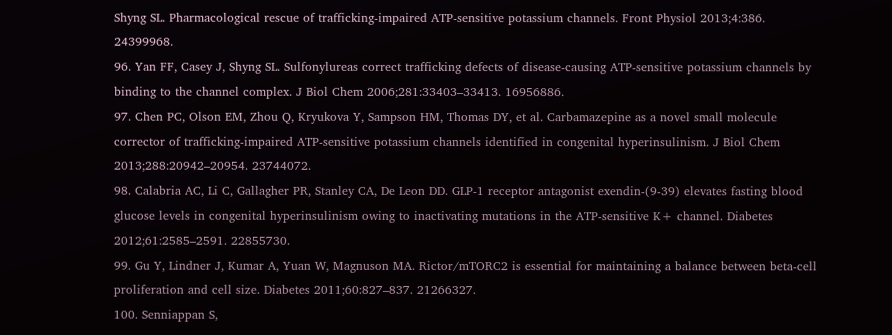Shyng SL. Pharmacological rescue of trafficking-impaired ATP-sensitive potassium channels. Front Physiol 2013;4:386. 24399968.
96. Yan FF, Casey J, Shyng SL. Sulfonylureas correct trafficking defects of disease-causing ATP-sensitive potassium channels by binding to the channel complex. J Biol Chem 2006;281:33403–33413. 16956886.
97. Chen PC, Olson EM, Zhou Q, Kryukova Y, Sampson HM, Thomas DY, et al. Carbamazepine as a novel small molecule corrector of trafficking-impaired ATP-sensitive potassium channels identified in congenital hyperinsulinism. J Biol Chem 2013;288:20942–20954. 23744072.
98. Calabria AC, Li C, Gallagher PR, Stanley CA, De Leon DD. GLP-1 receptor antagonist exendin-(9-39) elevates fasting blood glucose levels in congenital hyperinsulinism owing to inactivating mutations in the ATP-sensitive K+ channel. Diabetes 2012;61:2585–2591. 22855730.
99. Gu Y, Lindner J, Kumar A, Yuan W, Magnuson MA. Rictor/mTORC2 is essential for maintaining a balance between beta-cell proliferation and cell size. Diabetes 2011;60:827–837. 21266327.
100. Senniappan S,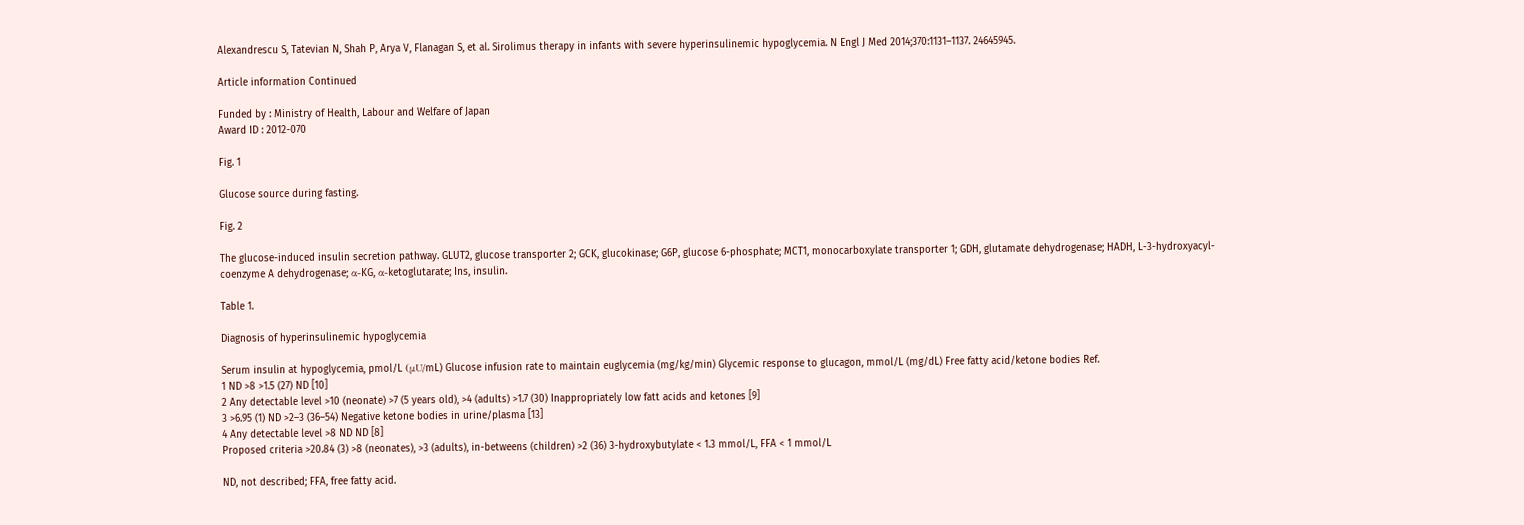Alexandrescu S, Tatevian N, Shah P, Arya V, Flanagan S, et al. Sirolimus therapy in infants with severe hyperinsulinemic hypoglycemia. N Engl J Med 2014;370:1131–1137. 24645945.

Article information Continued

Funded by : Ministry of Health, Labour and Welfare of Japan
Award ID : 2012-070

Fig. 1

Glucose source during fasting.

Fig. 2

The glucose-induced insulin secretion pathway. GLUT2, glucose transporter 2; GCK, glucokinase; G6P, glucose 6-phosphate; MCT1, monocarboxylate transporter 1; GDH, glutamate dehydrogenase; HADH, L-3-hydroxyacyl-coenzyme A dehydrogenase; α-KG, α-ketoglutarate; Ins, insulin.

Table 1.

Diagnosis of hyperinsulinemic hypoglycemia

Serum insulin at hypoglycemia, pmol/L (μU/mL) Glucose infusion rate to maintain euglycemia (mg/kg/min) Glycemic response to glucagon, mmol/L (mg/dL) Free fatty acid/ketone bodies Ref.
1 ND >8 >1.5 (27) ND [10]
2 Any detectable level >10 (neonate) >7 (5 years old), >4 (adults) >1.7 (30) Inappropriately low fatt acids and ketones [9]
3 >6.95 (1) ND >2–3 (36–54) Negative ketone bodies in urine/plasma [13]
4 Any detectable level >8 ND ND [8]
Proposed criteria >20.84 (3) >8 (neonates), >3 (adults), in-betweens (children) >2 (36) 3-hydroxybutylate < 1.3 mmol/L, FFA < 1 mmol/L

ND, not described; FFA, free fatty acid.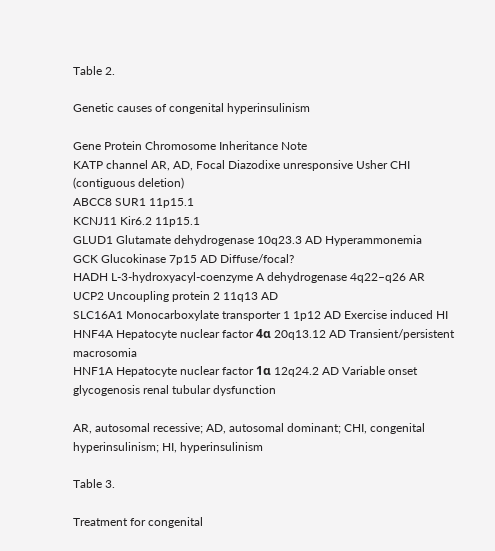Table 2.

Genetic causes of congenital hyperinsulinism

Gene Protein Chromosome Inheritance Note
KATP channel AR, AD, Focal Diazodixe unresponsive Usher CHI (contiguous deletion)
ABCC8 SUR1 11p15.1
KCNJ11 Kir6.2 11p15.1
GLUD1 Glutamate dehydrogenase 10q23.3 AD Hyperammonemia
GCK Glucokinase 7p15 AD Diffuse/focal?
HADH L-3-hydroxyacyl-coenzyme A dehydrogenase 4q22–q26 AR
UCP2 Uncoupling protein 2 11q13 AD
SLC16A1 Monocarboxylate transporter 1 1p12 AD Exercise induced HI
HNF4A Hepatocyte nuclear factor 4α 20q13.12 AD Transient/persistent macrosomia
HNF1A Hepatocyte nuclear factor 1α 12q24.2 AD Variable onset glycogenosis renal tubular dysfunction

AR, autosomal recessive; AD, autosomal dominant; CHI, congenital hyperinsulinism; HI, hyperinsulinism

Table 3.

Treatment for congenital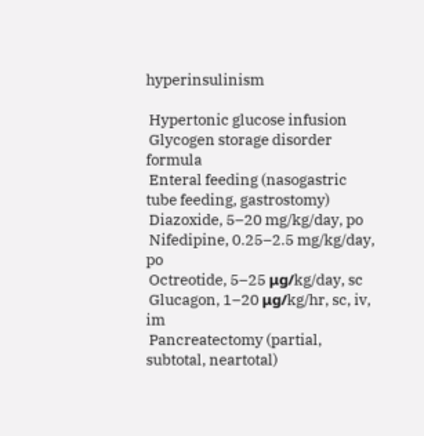hyperinsulinism

 Hypertonic glucose infusion
 Glycogen storage disorder formula
 Enteral feeding (nasogastric tube feeding, gastrostomy)
 Diazoxide, 5–20 mg/kg/day, po
 Nifedipine, 0.25–2.5 mg/kg/day, po
 Octreotide, 5–25 μg/kg/day, sc
 Glucagon, 1–20 μg/kg/hr, sc, iv, im
 Pancreatectomy (partial, subtotal, neartotal)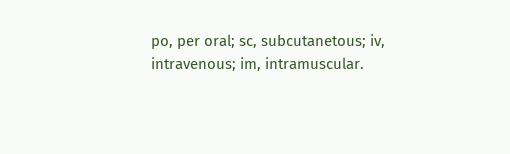po, per oral; sc, subcutanetous; iv, intravenous; im, intramuscular.